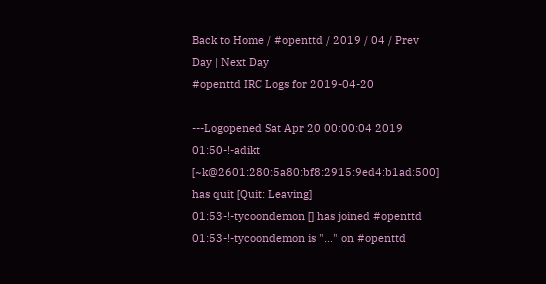Back to Home / #openttd / 2019 / 04 / Prev Day | Next Day
#openttd IRC Logs for 2019-04-20

---Logopened Sat Apr 20 00:00:04 2019
01:50-!-adikt [~k@2601:280:5a80:bf8:2915:9ed4:b1ad:500] has quit [Quit: Leaving]
01:53-!-tycoondemon [] has joined #openttd
01:53-!-tycoondemon is "..." on #openttd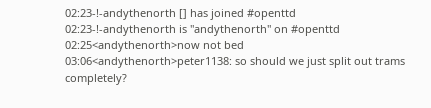02:23-!-andythenorth [] has joined #openttd
02:23-!-andythenorth is "andythenorth" on #openttd
02:25<andythenorth>now not bed
03:06<andythenorth>peter1138: so should we just split out trams completely?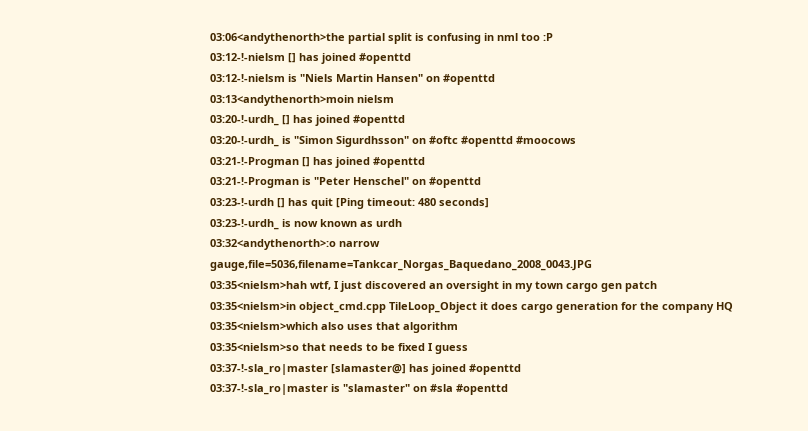03:06<andythenorth>the partial split is confusing in nml too :P
03:12-!-nielsm [] has joined #openttd
03:12-!-nielsm is "Niels Martin Hansen" on #openttd
03:13<andythenorth>moin nielsm
03:20-!-urdh_ [] has joined #openttd
03:20-!-urdh_ is "Simon Sigurdhsson" on #oftc #openttd #moocows
03:21-!-Progman [] has joined #openttd
03:21-!-Progman is "Peter Henschel" on #openttd
03:23-!-urdh [] has quit [Ping timeout: 480 seconds]
03:23-!-urdh_ is now known as urdh
03:32<andythenorth>:o narrow gauge,file=5036,filename=Tankcar_Norgas_Baquedano_2008_0043.JPG
03:35<nielsm>hah wtf, I just discovered an oversight in my town cargo gen patch
03:35<nielsm>in object_cmd.cpp TileLoop_Object it does cargo generation for the company HQ
03:35<nielsm>which also uses that algorithm
03:35<nielsm>so that needs to be fixed I guess
03:37-!-sla_ro|master [slamaster@] has joined #openttd
03:37-!-sla_ro|master is "slamaster" on #sla #openttd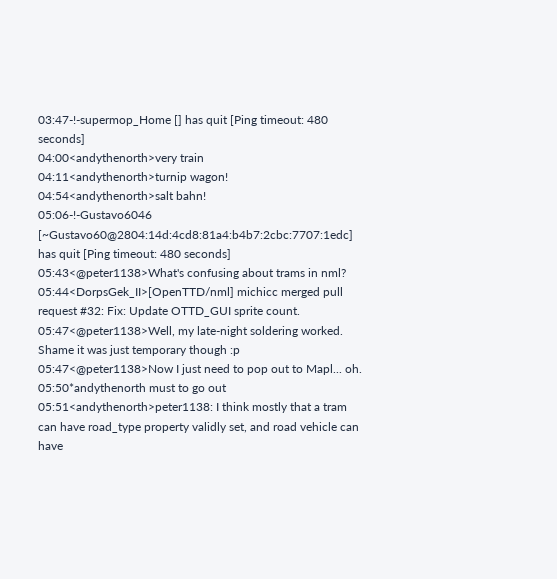03:47-!-supermop_Home [] has quit [Ping timeout: 480 seconds]
04:00<andythenorth>very train
04:11<andythenorth>turnip wagon!
04:54<andythenorth>salt bahn!
05:06-!-Gustavo6046 [~Gustavo60@2804:14d:4cd8:81a4:b4b7:2cbc:7707:1edc] has quit [Ping timeout: 480 seconds]
05:43<@peter1138>What's confusing about trams in nml?
05:44<DorpsGek_II>[OpenTTD/nml] michicc merged pull request #32: Fix: Update OTTD_GUI sprite count.
05:47<@peter1138>Well, my late-night soldering worked. Shame it was just temporary though :p
05:47<@peter1138>Now I just need to pop out to Mapl... oh.
05:50*andythenorth must to go out
05:51<andythenorth>peter1138: I think mostly that a tram can have road_type property validly set, and road vehicle can have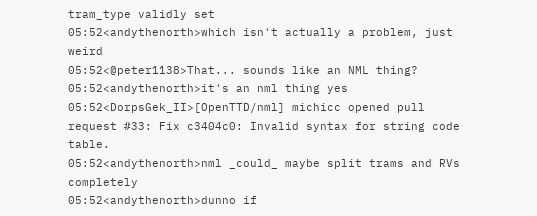tram_type validly set
05:52<andythenorth>which isn't actually a problem, just weird
05:52<@peter1138>That... sounds like an NML thing?
05:52<andythenorth>it's an nml thing yes
05:52<DorpsGek_II>[OpenTTD/nml] michicc opened pull request #33: Fix c3404c0: Invalid syntax for string code table.
05:52<andythenorth>nml _could_ maybe split trams and RVs completely
05:52<andythenorth>dunno if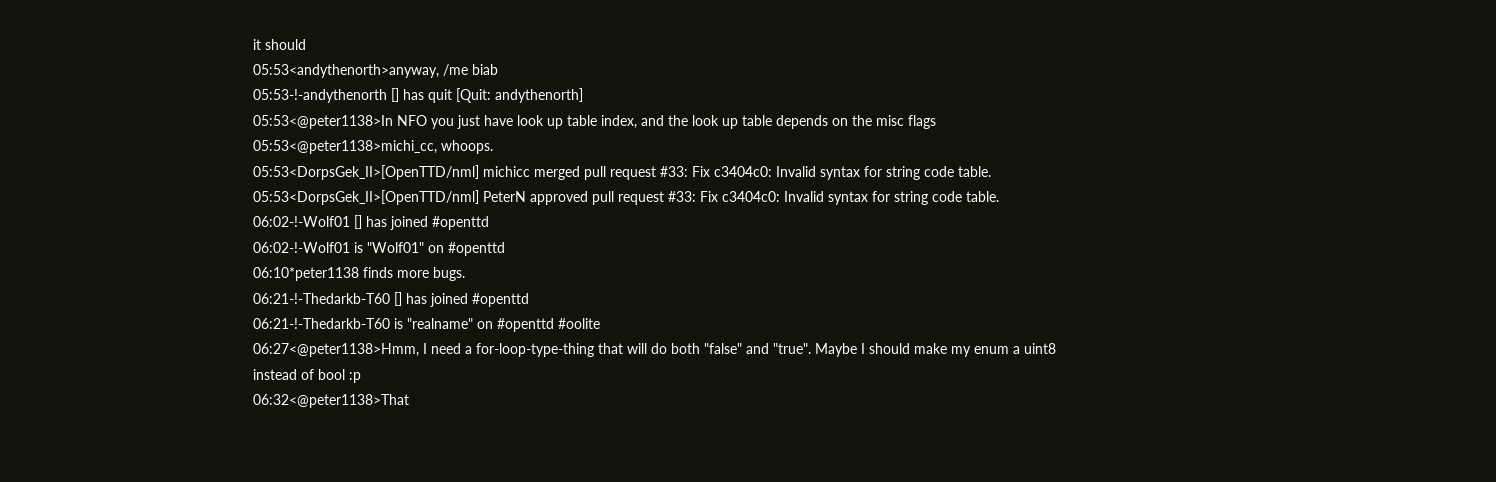it should
05:53<andythenorth>anyway, /me biab
05:53-!-andythenorth [] has quit [Quit: andythenorth]
05:53<@peter1138>In NFO you just have look up table index, and the look up table depends on the misc flags
05:53<@peter1138>michi_cc, whoops.
05:53<DorpsGek_II>[OpenTTD/nml] michicc merged pull request #33: Fix c3404c0: Invalid syntax for string code table.
05:53<DorpsGek_II>[OpenTTD/nml] PeterN approved pull request #33: Fix c3404c0: Invalid syntax for string code table.
06:02-!-Wolf01 [] has joined #openttd
06:02-!-Wolf01 is "Wolf01" on #openttd
06:10*peter1138 finds more bugs.
06:21-!-Thedarkb-T60 [] has joined #openttd
06:21-!-Thedarkb-T60 is "realname" on #openttd #oolite
06:27<@peter1138>Hmm, I need a for-loop-type-thing that will do both "false" and "true". Maybe I should make my enum a uint8 instead of bool :p
06:32<@peter1138>That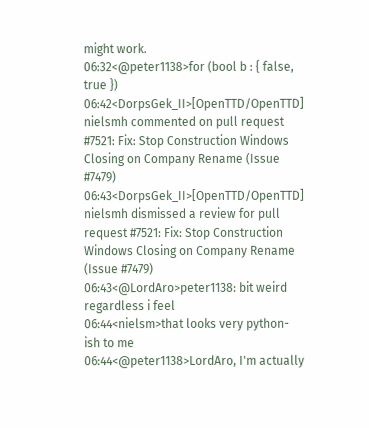might work.
06:32<@peter1138>for (bool b : { false, true })
06:42<DorpsGek_II>[OpenTTD/OpenTTD] nielsmh commented on pull request #7521: Fix: Stop Construction Windows Closing on Company Rename (Issue #7479)
06:43<DorpsGek_II>[OpenTTD/OpenTTD] nielsmh dismissed a review for pull request #7521: Fix: Stop Construction Windows Closing on Company Rename (Issue #7479)
06:43<@LordAro>peter1138: bit weird regardless i feel
06:44<nielsm>that looks very python-ish to me
06:44<@peter1138>LordAro, I'm actually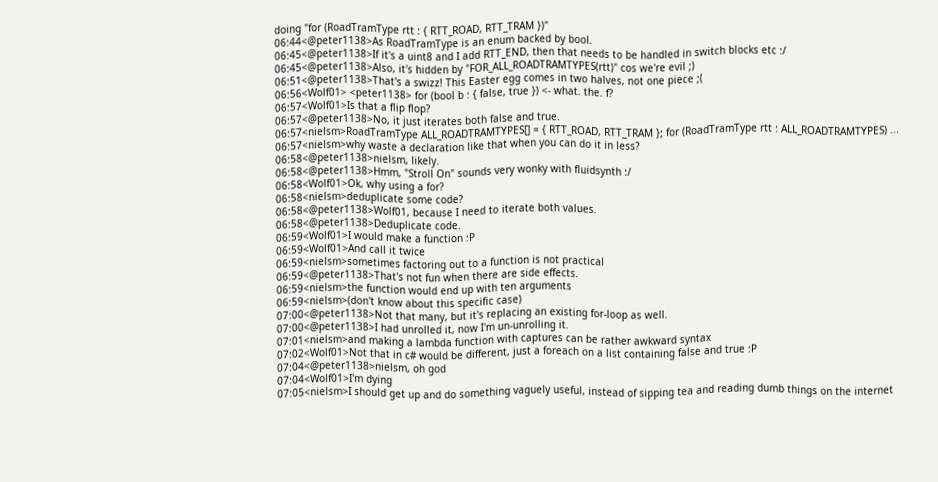doing "for (RoadTramType rtt : { RTT_ROAD, RTT_TRAM })"
06:44<@peter1138>As RoadTramType is an enum backed by bool.
06:45<@peter1138>If it's a uint8 and I add RTT_END, then that needs to be handled in switch blocks etc :/
06:45<@peter1138>Also, it's hidden by "FOR_ALL_ROADTRAMTYPES(rtt)" cos we're evil ;)
06:51<@peter1138>That's a swizz! This Easter egg comes in two halves, not one piece ;(
06:56<Wolf01> <peter1138> for (bool b : { false, true }) <- what. the. f?
06:57<Wolf01>Is that a flip flop?
06:57<@peter1138>No, it just iterates both false and true.
06:57<nielsm>RoadTramType ALL_ROADTRAMTYPES[] = { RTT_ROAD, RTT_TRAM }; for (RoadTramType rtt : ALL_ROADTRAMTYPES) ...
06:57<nielsm>why waste a declaration like that when you can do it in less?
06:58<@peter1138>nielsm, likely.
06:58<@peter1138>Hmm, "Stroll On" sounds very wonky with fluidsynth :/
06:58<Wolf01>Ok, why using a for?
06:58<nielsm>deduplicate some code?
06:58<@peter1138>Wolf01, because I need to iterate both values.
06:58<@peter1138>Deduplicate code.
06:59<Wolf01>I would make a function :P
06:59<Wolf01>And call it twice
06:59<nielsm>sometimes factoring out to a function is not practical
06:59<@peter1138>That's not fun when there are side effects.
06:59<nielsm>the function would end up with ten arguments
06:59<nielsm>(don't know about this specific case)
07:00<@peter1138>Not that many, but it's replacing an existing for-loop as well.
07:00<@peter1138>I had unrolled it, now I'm un-unrolling it.
07:01<nielsm>and making a lambda function with captures can be rather awkward syntax
07:02<Wolf01>Not that in c# would be different, just a foreach on a list containing false and true :P
07:04<@peter1138>nielsm, oh god
07:04<Wolf01>I'm dying
07:05<nielsm>I should get up and do something vaguely useful, instead of sipping tea and reading dumb things on the internet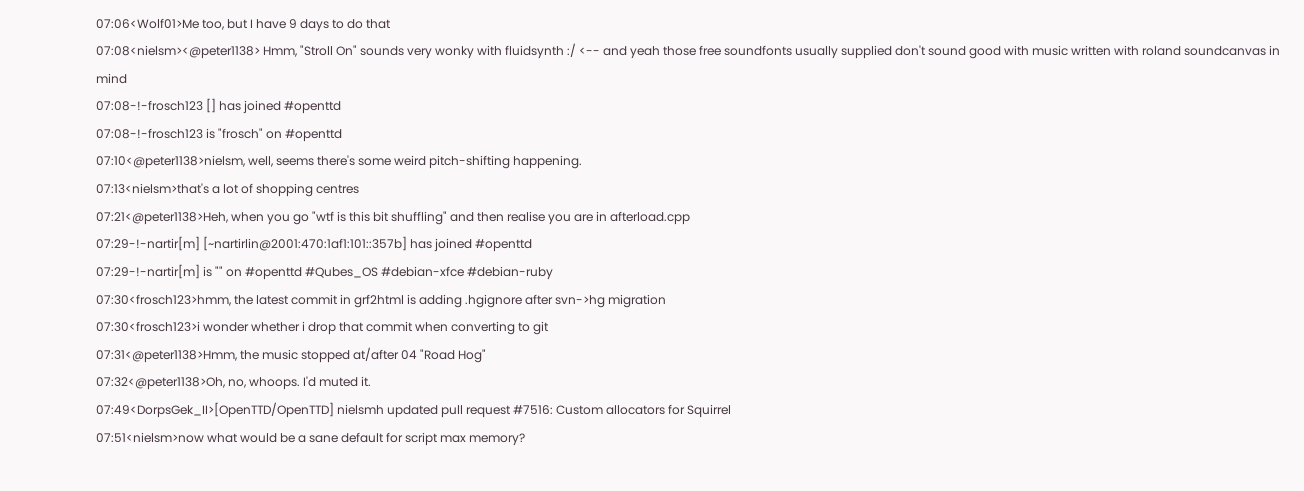07:06<Wolf01>Me too, but I have 9 days to do that
07:08<nielsm><@peter1138> Hmm, "Stroll On" sounds very wonky with fluidsynth :/ <-- and yeah those free soundfonts usually supplied don't sound good with music written with roland soundcanvas in mind
07:08-!-frosch123 [] has joined #openttd
07:08-!-frosch123 is "frosch" on #openttd
07:10<@peter1138>nielsm, well, seems there's some weird pitch-shifting happening.
07:13<nielsm>that's a lot of shopping centres
07:21<@peter1138>Heh, when you go "wtf is this bit shuffling" and then realise you are in afterload.cpp
07:29-!-nartir[m] [~nartirlin@2001:470:1af1:101::357b] has joined #openttd
07:29-!-nartir[m] is "" on #openttd #Qubes_OS #debian-xfce #debian-ruby
07:30<frosch123>hmm, the latest commit in grf2html is adding .hgignore after svn->hg migration
07:30<frosch123>i wonder whether i drop that commit when converting to git
07:31<@peter1138>Hmm, the music stopped at/after 04 "Road Hog"
07:32<@peter1138>Oh, no, whoops. I'd muted it.
07:49<DorpsGek_II>[OpenTTD/OpenTTD] nielsmh updated pull request #7516: Custom allocators for Squirrel
07:51<nielsm>now what would be a sane default for script max memory?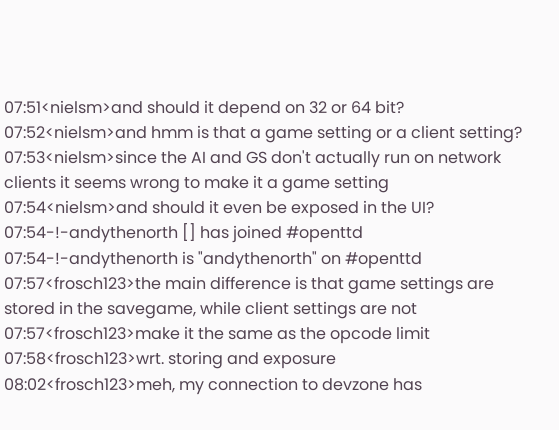07:51<nielsm>and should it depend on 32 or 64 bit?
07:52<nielsm>and hmm is that a game setting or a client setting?
07:53<nielsm>since the AI and GS don't actually run on network clients it seems wrong to make it a game setting
07:54<nielsm>and should it even be exposed in the UI?
07:54-!-andythenorth [] has joined #openttd
07:54-!-andythenorth is "andythenorth" on #openttd
07:57<frosch123>the main difference is that game settings are stored in the savegame, while client settings are not
07:57<frosch123>make it the same as the opcode limit
07:58<frosch123>wrt. storing and exposure
08:02<frosch123>meh, my connection to devzone has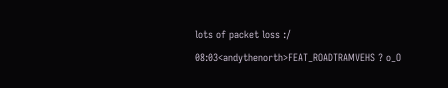lots of packet loss :/
08:03<andythenorth>FEAT_ROADTRAMVEHS ? o_O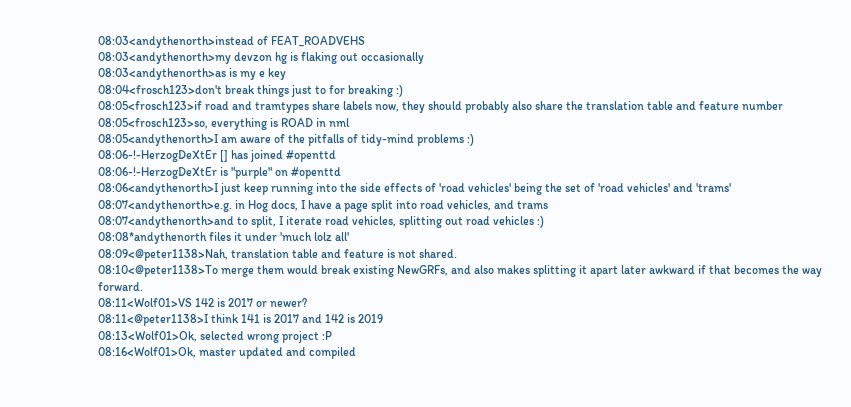08:03<andythenorth>instead of FEAT_ROADVEHS
08:03<andythenorth>my devzon hg is flaking out occasionally
08:03<andythenorth>as is my e key
08:04<frosch123>don't break things just to for breaking :)
08:05<frosch123>if road and tramtypes share labels now, they should probably also share the translation table and feature number
08:05<frosch123>so, everything is ROAD in nml
08:05<andythenorth>I am aware of the pitfalls of tidy-mind problems :)
08:06-!-HerzogDeXtEr [] has joined #openttd
08:06-!-HerzogDeXtEr is "purple" on #openttd
08:06<andythenorth>I just keep running into the side effects of 'road vehicles' being the set of 'road vehicles' and 'trams'
08:07<andythenorth>e.g. in Hog docs, I have a page split into road vehicles, and trams
08:07<andythenorth>and to split, I iterate road vehicles, splitting out road vehicles :)
08:08*andythenorth files it under 'much lolz all'
08:09<@peter1138>Nah, translation table and feature is not shared.
08:10<@peter1138>To merge them would break existing NewGRFs, and also makes splitting it apart later awkward if that becomes the way forward.
08:11<Wolf01>VS 142 is 2017 or newer?
08:11<@peter1138>I think 141 is 2017 and 142 is 2019
08:13<Wolf01>Ok, selected wrong project :P
08:16<Wolf01>Ok, master updated and compiled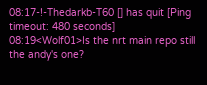08:17-!-Thedarkb-T60 [] has quit [Ping timeout: 480 seconds]
08:19<Wolf01>Is the nrt main repo still the andy's one?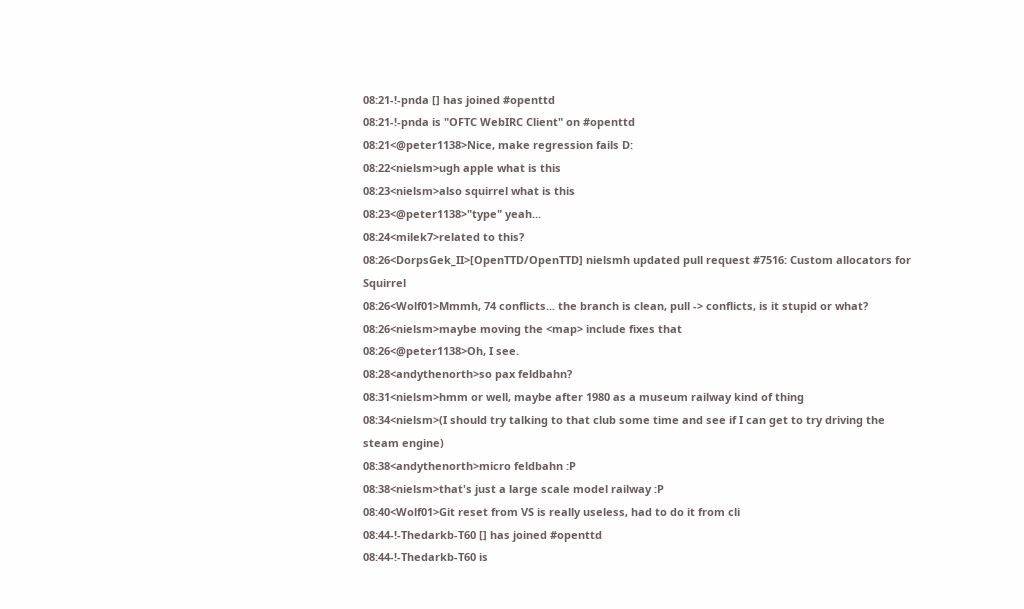08:21-!-pnda [] has joined #openttd
08:21-!-pnda is "OFTC WebIRC Client" on #openttd
08:21<@peter1138>Nice, make regression fails D:
08:22<nielsm>ugh apple what is this
08:23<nielsm>also squirrel what is this
08:23<@peter1138>"type" yeah...
08:24<milek7>related to this?
08:26<DorpsGek_II>[OpenTTD/OpenTTD] nielsmh updated pull request #7516: Custom allocators for Squirrel
08:26<Wolf01>Mmmh, 74 conflicts... the branch is clean, pull -> conflicts, is it stupid or what?
08:26<nielsm>maybe moving the <map> include fixes that
08:26<@peter1138>Oh, I see.
08:28<andythenorth>so pax feldbahn?
08:31<nielsm>hmm or well, maybe after 1980 as a museum railway kind of thing
08:34<nielsm>(I should try talking to that club some time and see if I can get to try driving the steam engine)
08:38<andythenorth>micro feldbahn :P
08:38<nielsm>that's just a large scale model railway :P
08:40<Wolf01>Git reset from VS is really useless, had to do it from cli
08:44-!-Thedarkb-T60 [] has joined #openttd
08:44-!-Thedarkb-T60 is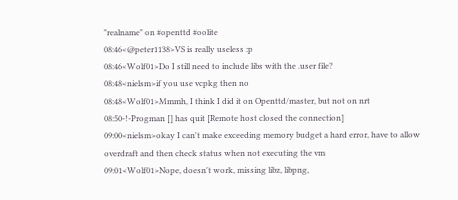"realname" on #openttd #oolite
08:46<@peter1138>VS is really useless :p
08:46<Wolf01>Do I still need to include libs with the .user file?
08:48<nielsm>if you use vcpkg then no
08:48<Wolf01>Mmmh, I think I did it on Openttd/master, but not on nrt
08:50-!-Progman [] has quit [Remote host closed the connection]
09:00<nielsm>okay I can't make exceeding memory budget a hard error, have to allow overdraft and then check status when not executing the vm
09:01<Wolf01>Nope, doesn't work, missing libz, libpng,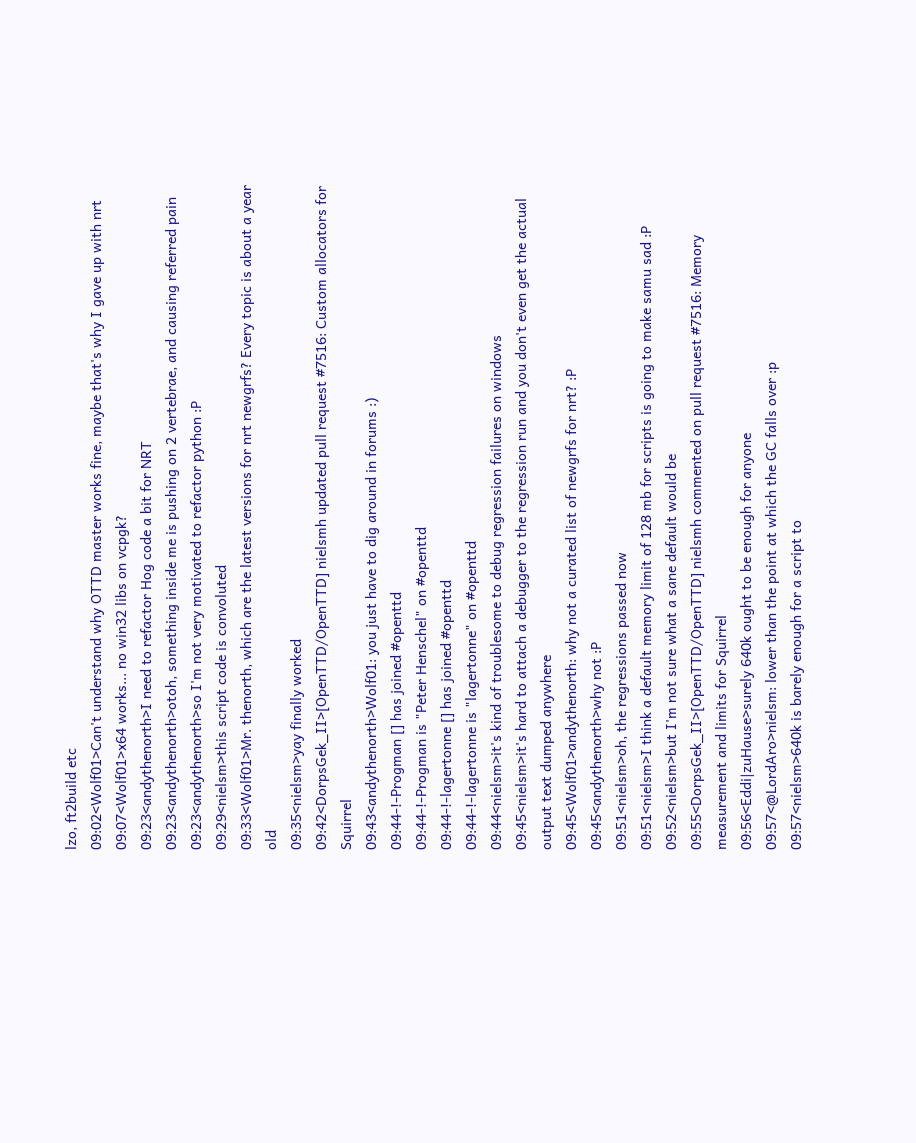lzo, ft2build etc
09:02<Wolf01>Can't understand why OTTD master works fine, maybe that's why I gave up with nrt
09:07<Wolf01>x64 works... no win32 libs on vcpgk?
09:23<andythenorth>I need to refactor Hog code a bit for NRT
09:23<andythenorth>otoh, something inside me is pushing on 2 vertebrae, and causing referred pain
09:23<andythenorth>so I'm not very motivated to refactor python :P
09:29<nielsm>this script code is convoluted
09:33<Wolf01>Mr. thenorth, which are the latest versions for nrt newgrfs? Every topic is about a year old
09:35<nielsm>yay finally worked
09:42<DorpsGek_II>[OpenTTD/OpenTTD] nielsmh updated pull request #7516: Custom allocators for Squirrel
09:43<andythenorth>Wolf01: you just have to dig around in forums :)
09:44-!-Progman [] has joined #openttd
09:44-!-Progman is "Peter Henschel" on #openttd
09:44-!-lagertonne [] has joined #openttd
09:44-!-lagertonne is "lagertonne" on #openttd
09:44<nielsm>it's kind of troublesome to debug regression failures on windows
09:45<nielsm>it's hard to attach a debugger to the regression run and you don't even get the actual output text dumped anywhere
09:45<Wolf01>andythenorth: why not a curated list of newgrfs for nrt? :P
09:45<andythenorth>why not :P
09:51<nielsm>oh, the regressions passed now
09:51<nielsm>I think a default memory limit of 128 mb for scripts is going to make samu sad :P
09:52<nielsm>but I'm not sure what a sane default would be
09:55<DorpsGek_II>[OpenTTD/OpenTTD] nielsmh commented on pull request #7516: Memory measurement and limits for Squirrel
09:56<Eddi|zuHause>surely 640k ought to be enough for anyone
09:57<@LordAro>nielsm: lower than the point at which the GC falls over :p
09:57<nielsm>640k is barely enough for a script to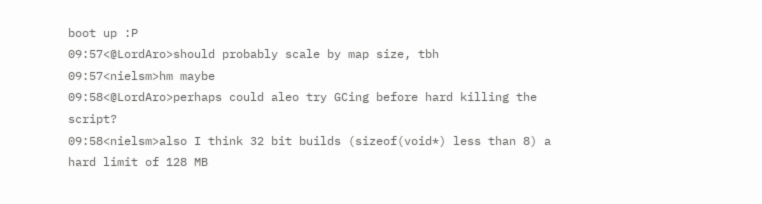boot up :P
09:57<@LordAro>should probably scale by map size, tbh
09:57<nielsm>hm maybe
09:58<@LordAro>perhaps could aleo try GCing before hard killing the script?
09:58<nielsm>also I think 32 bit builds (sizeof(void*) less than 8) a hard limit of 128 MB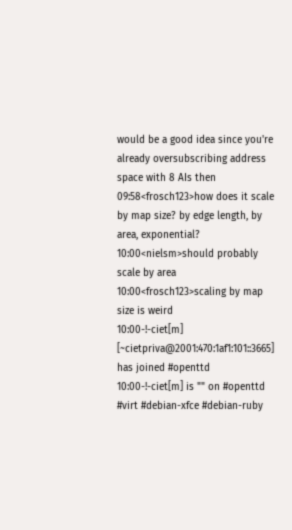would be a good idea since you're already oversubscribing address space with 8 AIs then
09:58<frosch123>how does it scale by map size? by edge length, by area, exponential?
10:00<nielsm>should probably scale by area
10:00<frosch123>scaling by map size is weird
10:00-!-ciet[m] [~cietpriva@2001:470:1af1:101::3665] has joined #openttd
10:00-!-ciet[m] is "" on #openttd #virt #debian-xfce #debian-ruby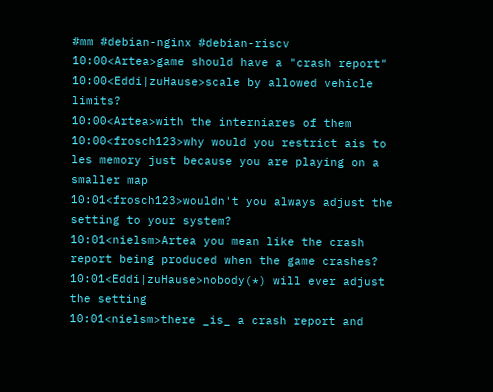#mm #debian-nginx #debian-riscv
10:00<Artea>game should have a "crash report"
10:00<Eddi|zuHause>scale by allowed vehicle limits?
10:00<Artea>with the interniares of them
10:00<frosch123>why would you restrict ais to les memory just because you are playing on a smaller map
10:01<frosch123>wouldn't you always adjust the setting to your system?
10:01<nielsm>Artea you mean like the crash report being produced when the game crashes?
10:01<Eddi|zuHause>nobody(*) will ever adjust the setting
10:01<nielsm>there _is_ a crash report and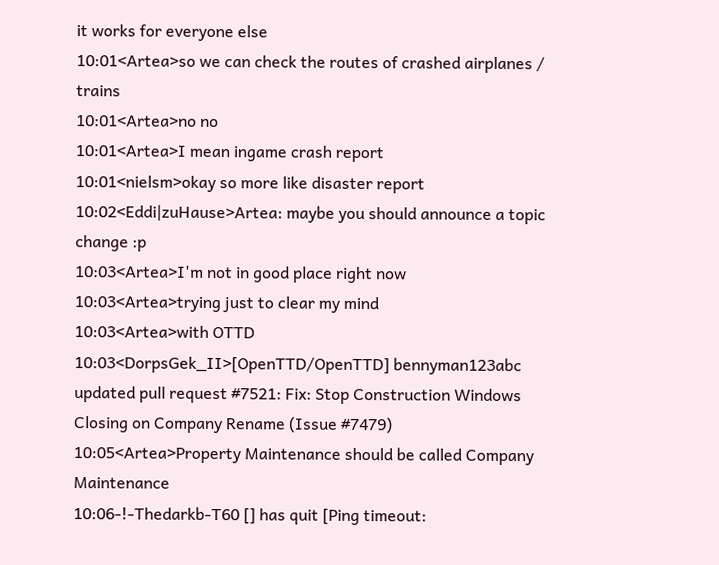it works for everyone else
10:01<Artea>so we can check the routes of crashed airplanes / trains
10:01<Artea>no no
10:01<Artea>I mean ingame crash report
10:01<nielsm>okay so more like disaster report
10:02<Eddi|zuHause>Artea: maybe you should announce a topic change :p
10:03<Artea>I'm not in good place right now
10:03<Artea>trying just to clear my mind
10:03<Artea>with OTTD
10:03<DorpsGek_II>[OpenTTD/OpenTTD] bennyman123abc updated pull request #7521: Fix: Stop Construction Windows Closing on Company Rename (Issue #7479)
10:05<Artea>Property Maintenance should be called Company Maintenance
10:06-!-Thedarkb-T60 [] has quit [Ping timeout: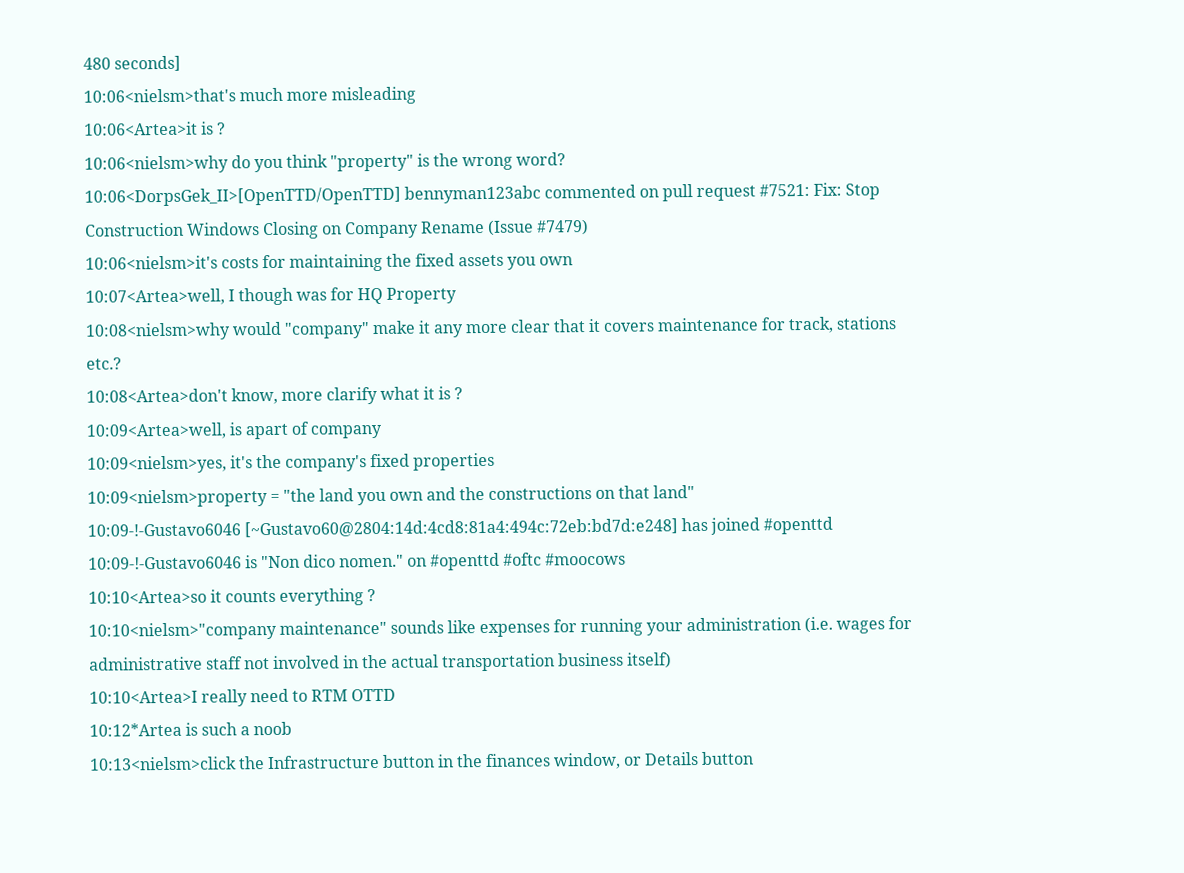480 seconds]
10:06<nielsm>that's much more misleading
10:06<Artea>it is ?
10:06<nielsm>why do you think "property" is the wrong word?
10:06<DorpsGek_II>[OpenTTD/OpenTTD] bennyman123abc commented on pull request #7521: Fix: Stop Construction Windows Closing on Company Rename (Issue #7479)
10:06<nielsm>it's costs for maintaining the fixed assets you own
10:07<Artea>well, I though was for HQ Property
10:08<nielsm>why would "company" make it any more clear that it covers maintenance for track, stations etc.?
10:08<Artea>don't know, more clarify what it is ?
10:09<Artea>well, is apart of company
10:09<nielsm>yes, it's the company's fixed properties
10:09<nielsm>property = "the land you own and the constructions on that land"
10:09-!-Gustavo6046 [~Gustavo60@2804:14d:4cd8:81a4:494c:72eb:bd7d:e248] has joined #openttd
10:09-!-Gustavo6046 is "Non dico nomen." on #openttd #oftc #moocows
10:10<Artea>so it counts everything ?
10:10<nielsm>"company maintenance" sounds like expenses for running your administration (i.e. wages for administrative staff not involved in the actual transportation business itself)
10:10<Artea>I really need to RTM OTTD
10:12*Artea is such a noob
10:13<nielsm>click the Infrastructure button in the finances window, or Details button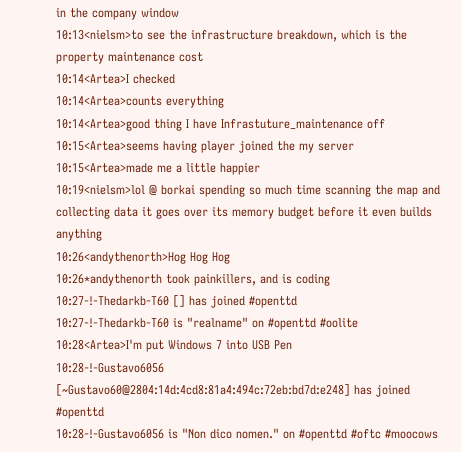in the company window
10:13<nielsm>to see the infrastructure breakdown, which is the property maintenance cost
10:14<Artea>I checked
10:14<Artea>counts everything
10:14<Artea>good thing I have Infrastuture_maintenance off
10:15<Artea>seems having player joined the my server
10:15<Artea>made me a little happier
10:19<nielsm>lol @ borkai spending so much time scanning the map and collecting data it goes over its memory budget before it even builds anything
10:26<andythenorth>Hog Hog Hog
10:26*andythenorth took painkillers, and is coding
10:27-!-Thedarkb-T60 [] has joined #openttd
10:27-!-Thedarkb-T60 is "realname" on #openttd #oolite
10:28<Artea>I'm put Windows 7 into USB Pen
10:28-!-Gustavo6056 [~Gustavo60@2804:14d:4cd8:81a4:494c:72eb:bd7d:e248] has joined #openttd
10:28-!-Gustavo6056 is "Non dico nomen." on #openttd #oftc #moocows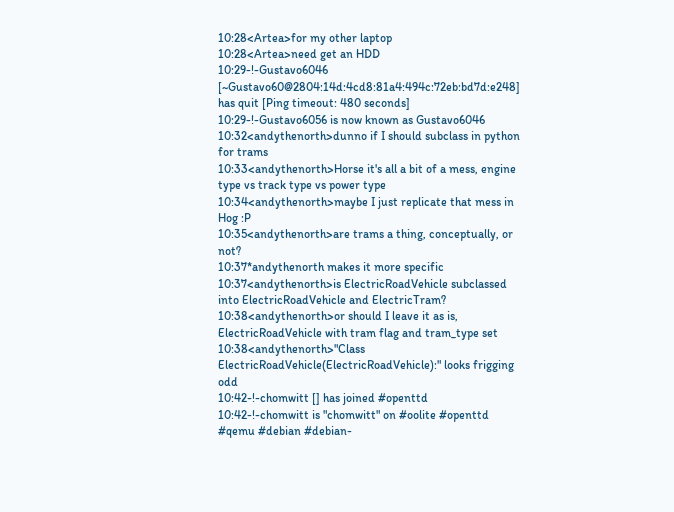10:28<Artea>for my other laptop
10:28<Artea>need get an HDD
10:29-!-Gustavo6046 [~Gustavo60@2804:14d:4cd8:81a4:494c:72eb:bd7d:e248] has quit [Ping timeout: 480 seconds]
10:29-!-Gustavo6056 is now known as Gustavo6046
10:32<andythenorth>dunno if I should subclass in python for trams
10:33<andythenorth>Horse it's all a bit of a mess, engine type vs track type vs power type
10:34<andythenorth>maybe I just replicate that mess in Hog :P
10:35<andythenorth>are trams a thing, conceptually, or not?
10:37*andythenorth makes it more specific
10:37<andythenorth>is ElectricRoadVehicle subclassed into ElectricRoadVehicle and ElectricTram?
10:38<andythenorth>or should I leave it as is, ElectricRoadVehicle with tram flag and tram_type set
10:38<andythenorth>"Class ElectricRoadVehicle(ElectricRoadVehicle):" looks frigging odd
10:42-!-chomwitt [] has joined #openttd
10:42-!-chomwitt is "chomwitt" on #oolite #openttd #qemu #debian #debian-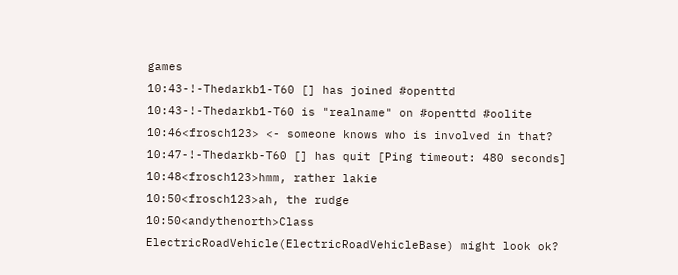games
10:43-!-Thedarkb1-T60 [] has joined #openttd
10:43-!-Thedarkb1-T60 is "realname" on #openttd #oolite
10:46<frosch123> <- someone knows who is involved in that?
10:47-!-Thedarkb-T60 [] has quit [Ping timeout: 480 seconds]
10:48<frosch123>hmm, rather lakie
10:50<frosch123>ah, the rudge
10:50<andythenorth>Class ElectricRoadVehicle(ElectricRoadVehicleBase) might look ok?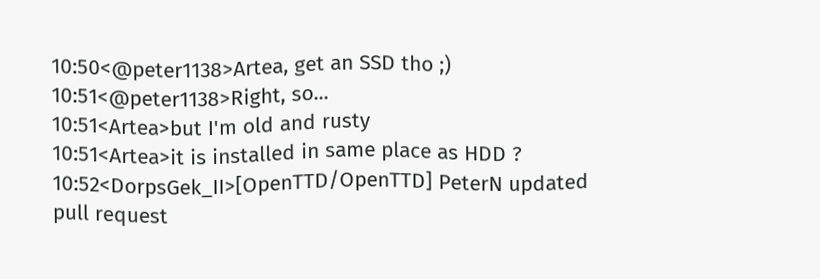10:50<@peter1138>Artea, get an SSD tho ;)
10:51<@peter1138>Right, so...
10:51<Artea>but I'm old and rusty
10:51<Artea>it is installed in same place as HDD ?
10:52<DorpsGek_II>[OpenTTD/OpenTTD] PeterN updated pull request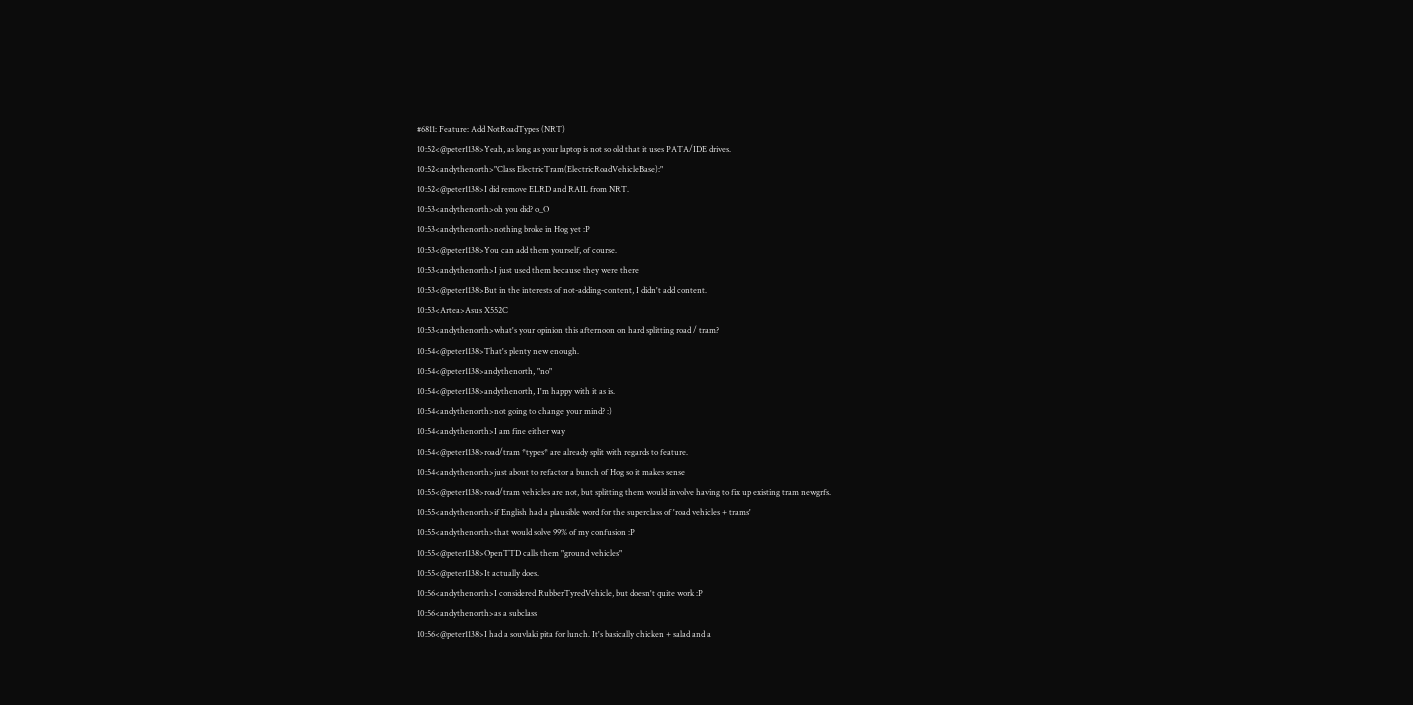#6811: Feature: Add NotRoadTypes (NRT)
10:52<@peter1138>Yeah, as long as your laptop is not so old that it uses PATA/IDE drives.
10:52<andythenorth>"Class ElectricTram(ElectricRoadVehicleBase):"
10:52<@peter1138>I did remove ELRD and RAIL from NRT.
10:53<andythenorth>oh you did? o_O
10:53<andythenorth>nothing broke in Hog yet :P
10:53<@peter1138>You can add them yourself, of course.
10:53<andythenorth>I just used them because they were there
10:53<@peter1138>But in the interests of not-adding-content, I didn't add content.
10:53<Artea>Asus X552C
10:53<andythenorth>what's your opinion this afternoon on hard splitting road / tram?
10:54<@peter1138>That's plenty new enough.
10:54<@peter1138>andythenorth, "no"
10:54<@peter1138>andythenorth, I'm happy with it as is.
10:54<andythenorth>not going to change your mind? :)
10:54<andythenorth>I am fine either way
10:54<@peter1138>road/tram *types* are already split with regards to feature.
10:54<andythenorth>just about to refactor a bunch of Hog so it makes sense
10:55<@peter1138>road/tram vehicles are not, but splitting them would involve having to fix up existing tram newgrfs.
10:55<andythenorth>if English had a plausible word for the superclass of 'road vehicles + trams'
10:55<andythenorth>that would solve 99% of my confusion :P
10:55<@peter1138>OpenTTD calls them "ground vehicles"
10:55<@peter1138>It actually does.
10:56<andythenorth>I considered RubberTyredVehicle, but doesn't quite work :P
10:56<andythenorth>as a subclass
10:56<@peter1138>I had a souvlaki pita for lunch. It's basically chicken + salad and a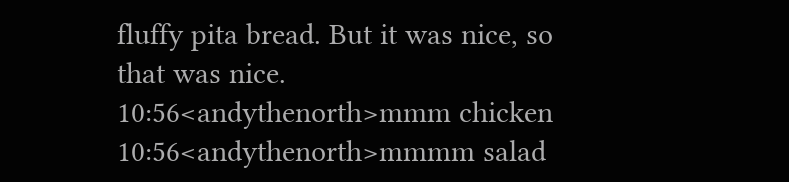fluffy pita bread. But it was nice, so that was nice.
10:56<andythenorth>mmm chicken
10:56<andythenorth>mmmm salad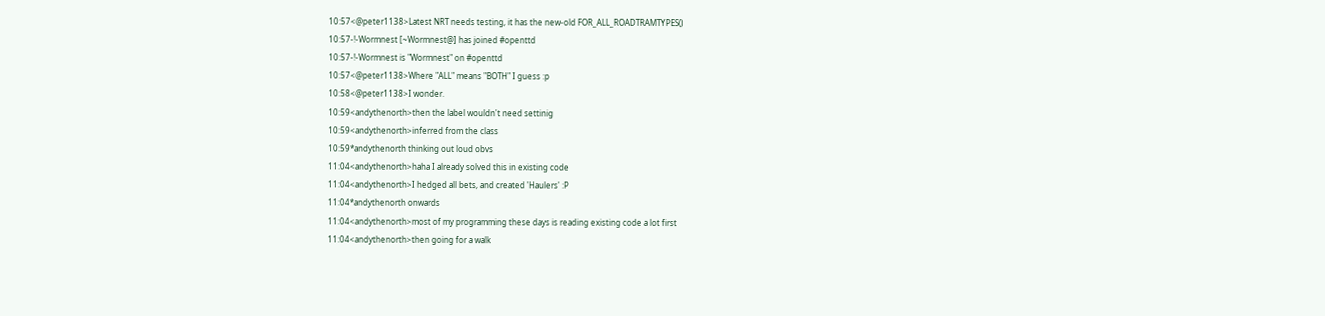10:57<@peter1138>Latest NRT needs testing, it has the new-old FOR_ALL_ROADTRAMTYPES()
10:57-!-Wormnest [~Wormnest@] has joined #openttd
10:57-!-Wormnest is "Wormnest" on #openttd
10:57<@peter1138>Where "ALL" means "BOTH" I guess :p
10:58<@peter1138>I wonder.
10:59<andythenorth>then the label wouldn't need settinig
10:59<andythenorth>inferred from the class
10:59*andythenorth thinking out loud obvs
11:04<andythenorth>haha I already solved this in existing code
11:04<andythenorth>I hedged all bets, and created 'Haulers' :P
11:04*andythenorth onwards
11:04<andythenorth>most of my programming these days is reading existing code a lot first
11:04<andythenorth>then going for a walk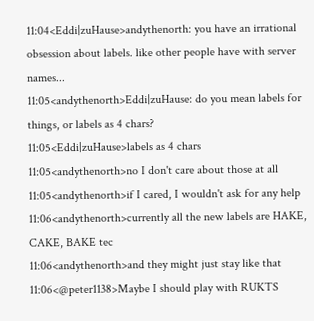11:04<Eddi|zuHause>andythenorth: you have an irrational obsession about labels. like other people have with server names...
11:05<andythenorth>Eddi|zuHause: do you mean labels for things, or labels as 4 chars?
11:05<Eddi|zuHause>labels as 4 chars
11:05<andythenorth>no I don't care about those at all
11:05<andythenorth>if I cared, I wouldn't ask for any help
11:06<andythenorth>currently all the new labels are HAKE, CAKE, BAKE tec
11:06<andythenorth>and they might just stay like that
11:06<@peter1138>Maybe I should play with RUKTS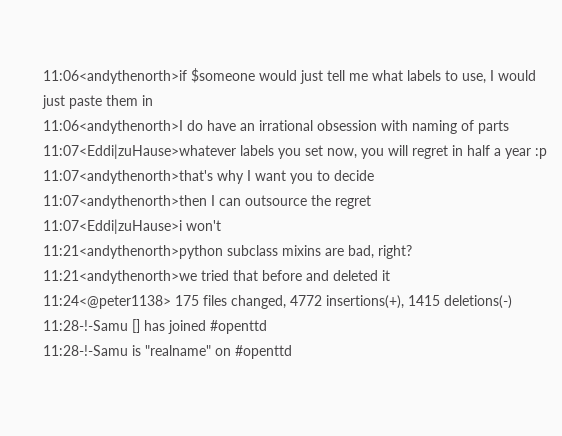11:06<andythenorth>if $someone would just tell me what labels to use, I would just paste them in
11:06<andythenorth>I do have an irrational obsession with naming of parts
11:07<Eddi|zuHause>whatever labels you set now, you will regret in half a year :p
11:07<andythenorth>that's why I want you to decide
11:07<andythenorth>then I can outsource the regret
11:07<Eddi|zuHause>i won't
11:21<andythenorth>python subclass mixins are bad, right?
11:21<andythenorth>we tried that before and deleted it
11:24<@peter1138> 175 files changed, 4772 insertions(+), 1415 deletions(-)
11:28-!-Samu [] has joined #openttd
11:28-!-Samu is "realname" on #openttd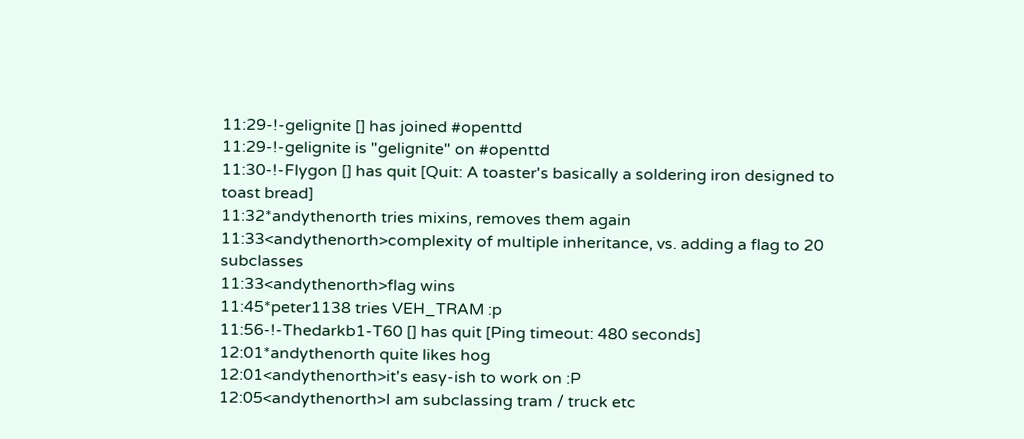11:29-!-gelignite [] has joined #openttd
11:29-!-gelignite is "gelignite" on #openttd
11:30-!-Flygon [] has quit [Quit: A toaster's basically a soldering iron designed to toast bread]
11:32*andythenorth tries mixins, removes them again
11:33<andythenorth>complexity of multiple inheritance, vs. adding a flag to 20 subclasses
11:33<andythenorth>flag wins
11:45*peter1138 tries VEH_TRAM :p
11:56-!-Thedarkb1-T60 [] has quit [Ping timeout: 480 seconds]
12:01*andythenorth quite likes hog
12:01<andythenorth>it's easy-ish to work on :P
12:05<andythenorth>I am subclassing tram / truck etc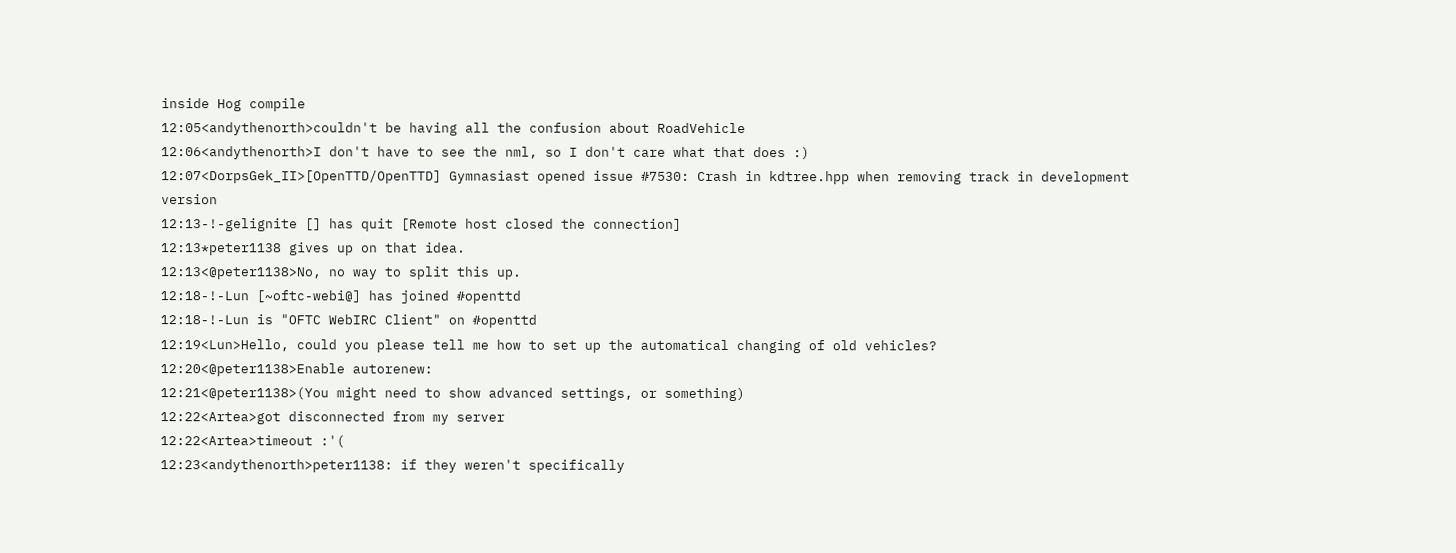inside Hog compile
12:05<andythenorth>couldn't be having all the confusion about RoadVehicle
12:06<andythenorth>I don't have to see the nml, so I don't care what that does :)
12:07<DorpsGek_II>[OpenTTD/OpenTTD] Gymnasiast opened issue #7530: Crash in kdtree.hpp when removing track in development version
12:13-!-gelignite [] has quit [Remote host closed the connection]
12:13*peter1138 gives up on that idea.
12:13<@peter1138>No, no way to split this up.
12:18-!-Lun [~oftc-webi@] has joined #openttd
12:18-!-Lun is "OFTC WebIRC Client" on #openttd
12:19<Lun>Hello, could you please tell me how to set up the automatical changing of old vehicles?
12:20<@peter1138>Enable autorenew:
12:21<@peter1138>(You might need to show advanced settings, or something)
12:22<Artea>got disconnected from my server
12:22<Artea>timeout :'(
12:23<andythenorth>peter1138: if they weren't specifically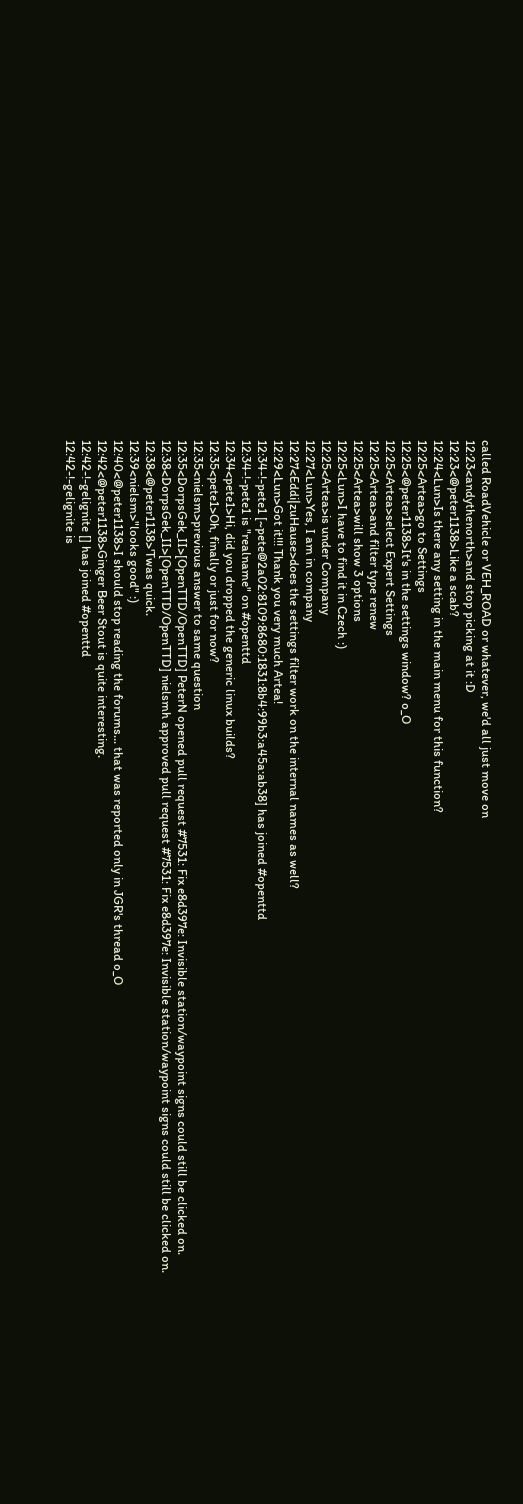called RoadVehicle or VEH_ROAD or whatever, we'd all just move on
12:23<andythenorth>and stop picking at it :D
12:23<@peter1138>Like a scab?
12:24<Lun>Is there any setting in the main menu for this function?
12:25<Artea>go to Settings
12:25<@peter1138>It's in the settings window? o_O
12:25<Artea>select Expert Settings
12:25<Artea>and filter type renew
12:25<Artea>will show 3 options
12:25<Lun>I have to find it in Czech :)
12:25<Artea>is under Company
12:27<Lun>Yes, I am in company
12:27<Eddi|zuHause>does the settings filter work on the internal names as well?
12:29<Lun>Got it!!! Thank you very much Artea!
12:34-!-pete1 [~pete@2a02:8109:8680:1831:8b4:99b3:a45a:ab38] has joined #openttd
12:34-!-pete1 is "realname" on #openttd
12:34<pete1>Hi, did you dropped the generic linux builds?
12:35<pete1>Oh, finally or just for now?
12:35<nielsm>previous answer to same question
12:35<DorpsGek_II>[OpenTTD/OpenTTD] PeterN opened pull request #7531: Fix e8d397e: Invisible station/waypoint signs could still be clicked on.
12:38<DorpsGek_II>[OpenTTD/OpenTTD] nielsmh approved pull request #7531: Fix e8d397e: Invisible station/waypoint signs could still be clicked on.
12:38<@peter1138>'Twas quick.
12:39<nielsm>"looks good" :)
12:40<@peter1138>I should stop reading the forums... that was reported only in JGR's thread o_O
12:42<@peter1138>Ginger Beer Stout is quite interesting.
12:42-!-gelignite [] has joined #openttd
12:42-!-gelignite is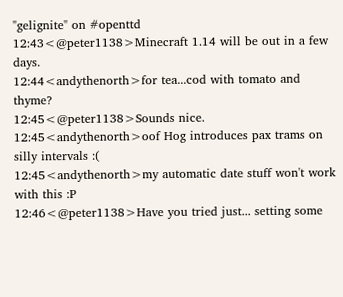"gelignite" on #openttd
12:43<@peter1138>Minecraft 1.14 will be out in a few days.
12:44<andythenorth>for tea...cod with tomato and thyme?
12:45<@peter1138>Sounds nice.
12:45<andythenorth>oof Hog introduces pax trams on silly intervals :(
12:45<andythenorth>my automatic date stuff won't work with this :P
12:46<@peter1138>Have you tried just... setting some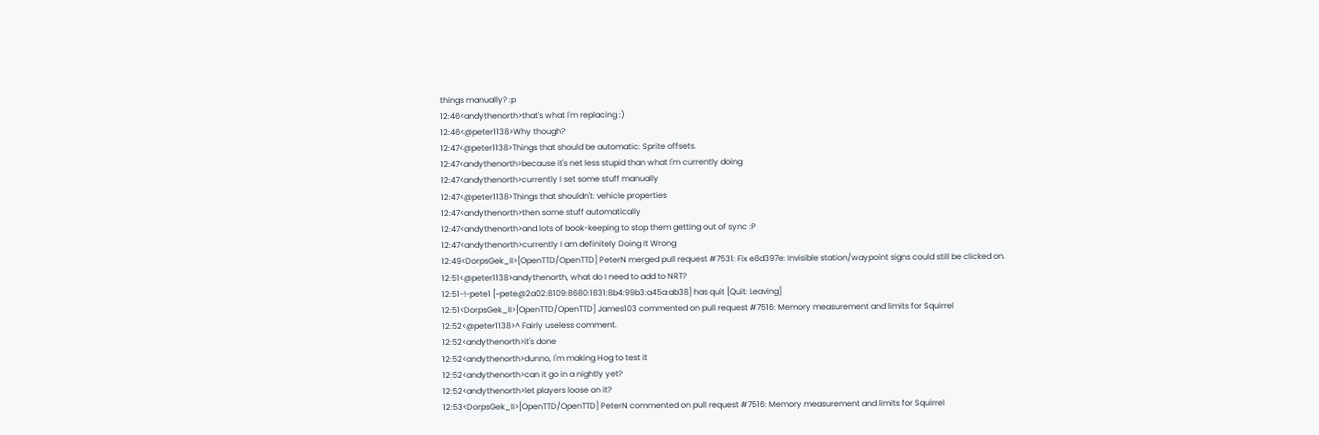things manually? :p
12:46<andythenorth>that's what I'm replacing :)
12:46<@peter1138>Why though?
12:47<@peter1138>Things that should be automatic: Sprite offsets.
12:47<andythenorth>because it's net less stupid than what I'm currently doing
12:47<andythenorth>currently I set some stuff manually
12:47<@peter1138>Things that shouldn't: vehicle properties
12:47<andythenorth>then some stuff automatically
12:47<andythenorth>and lots of book-keeping to stop them getting out of sync :P
12:47<andythenorth>currently I am definitely Doing It Wrong
12:49<DorpsGek_II>[OpenTTD/OpenTTD] PeterN merged pull request #7531: Fix e8d397e: Invisible station/waypoint signs could still be clicked on.
12:51<@peter1138>andythenorth, what do I need to add to NRT?
12:51-!-pete1 [~pete@2a02:8109:8680:1831:8b4:99b3:a45a:ab38] has quit [Quit: Leaving]
12:51<DorpsGek_II>[OpenTTD/OpenTTD] James103 commented on pull request #7516: Memory measurement and limits for Squirrel
12:52<@peter1138>^ Fairly useless comment.
12:52<andythenorth>it's done
12:52<andythenorth>dunno, I'm making Hog to test it
12:52<andythenorth>can it go in a nightly yet?
12:52<andythenorth>let players loose on it?
12:53<DorpsGek_II>[OpenTTD/OpenTTD] PeterN commented on pull request #7516: Memory measurement and limits for Squirrel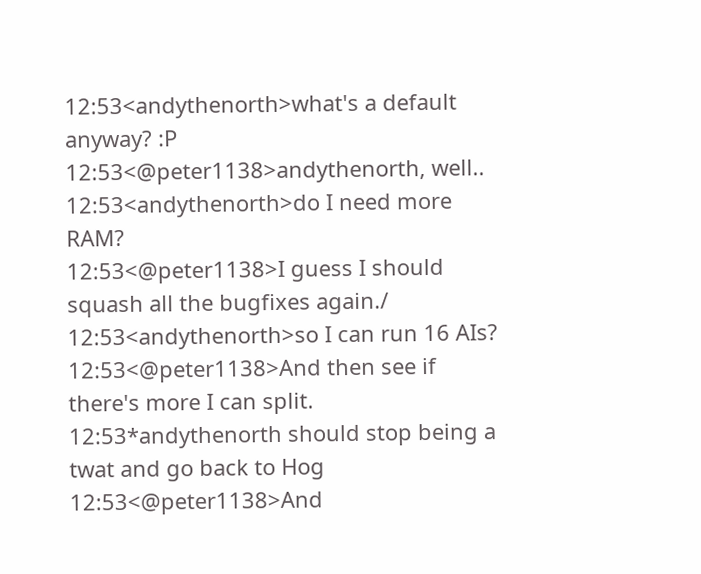12:53<andythenorth>what's a default anyway? :P
12:53<@peter1138>andythenorth, well..
12:53<andythenorth>do I need more RAM?
12:53<@peter1138>I guess I should squash all the bugfixes again./
12:53<andythenorth>so I can run 16 AIs?
12:53<@peter1138>And then see if there's more I can split.
12:53*andythenorth should stop being a twat and go back to Hog
12:53<@peter1138>And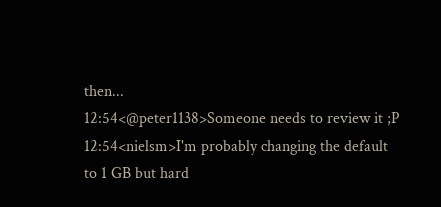then...
12:54<@peter1138>Someone needs to review it ;P
12:54<nielsm>I'm probably changing the default to 1 GB but hard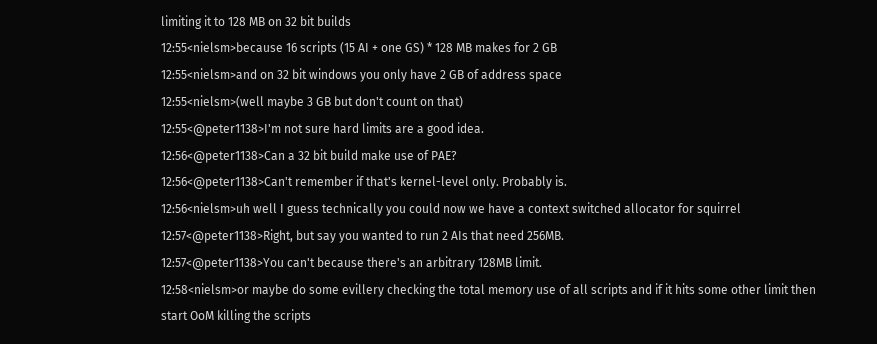limiting it to 128 MB on 32 bit builds
12:55<nielsm>because 16 scripts (15 AI + one GS) * 128 MB makes for 2 GB
12:55<nielsm>and on 32 bit windows you only have 2 GB of address space
12:55<nielsm>(well maybe 3 GB but don't count on that)
12:55<@peter1138>I'm not sure hard limits are a good idea.
12:56<@peter1138>Can a 32 bit build make use of PAE?
12:56<@peter1138>Can't remember if that's kernel-level only. Probably is.
12:56<nielsm>uh well I guess technically you could now we have a context switched allocator for squirrel
12:57<@peter1138>Right, but say you wanted to run 2 AIs that need 256MB.
12:57<@peter1138>You can't because there's an arbitrary 128MB limit.
12:58<nielsm>or maybe do some evillery checking the total memory use of all scripts and if it hits some other limit then start OoM killing the scripts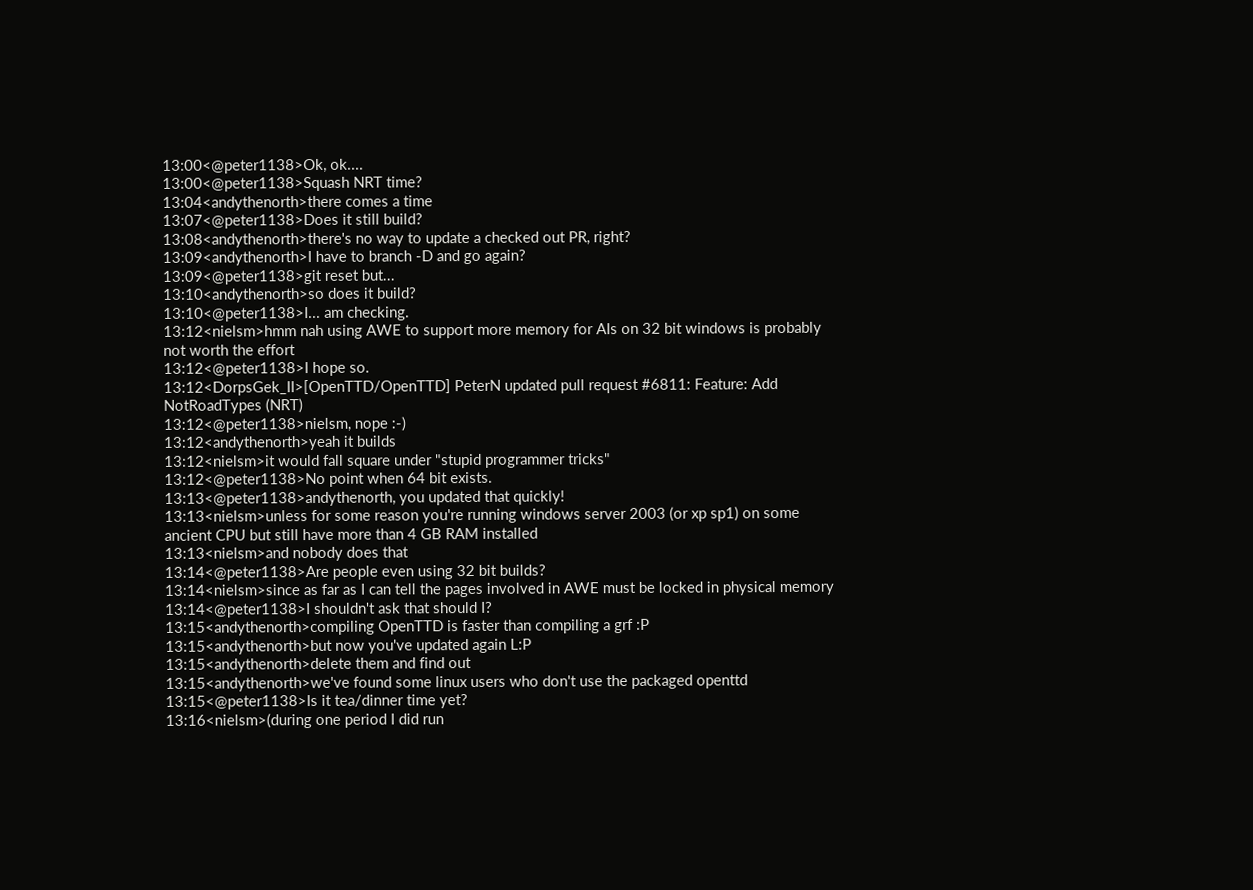13:00<@peter1138>Ok, ok....
13:00<@peter1138>Squash NRT time?
13:04<andythenorth>there comes a time
13:07<@peter1138>Does it still build?
13:08<andythenorth>there's no way to update a checked out PR, right?
13:09<andythenorth>I have to branch -D and go again?
13:09<@peter1138>git reset but...
13:10<andythenorth>so does it build?
13:10<@peter1138>I... am checking.
13:12<nielsm>hmm nah using AWE to support more memory for AIs on 32 bit windows is probably not worth the effort
13:12<@peter1138>I hope so.
13:12<DorpsGek_II>[OpenTTD/OpenTTD] PeterN updated pull request #6811: Feature: Add NotRoadTypes (NRT)
13:12<@peter1138>nielsm, nope :-)
13:12<andythenorth>yeah it builds
13:12<nielsm>it would fall square under "stupid programmer tricks"
13:12<@peter1138>No point when 64 bit exists.
13:13<@peter1138>andythenorth, you updated that quickly!
13:13<nielsm>unless for some reason you're running windows server 2003 (or xp sp1) on some ancient CPU but still have more than 4 GB RAM installed
13:13<nielsm>and nobody does that
13:14<@peter1138>Are people even using 32 bit builds?
13:14<nielsm>since as far as I can tell the pages involved in AWE must be locked in physical memory
13:14<@peter1138>I shouldn't ask that should I?
13:15<andythenorth>compiling OpenTTD is faster than compiling a grf :P
13:15<andythenorth>but now you've updated again L:P
13:15<andythenorth>delete them and find out
13:15<andythenorth>we've found some linux users who don't use the packaged openttd
13:15<@peter1138>Is it tea/dinner time yet?
13:16<nielsm>(during one period I did run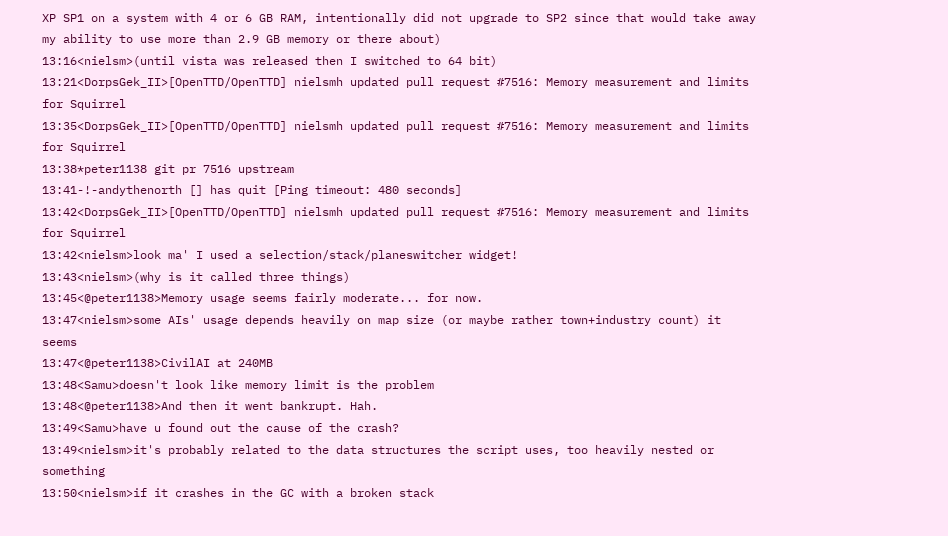XP SP1 on a system with 4 or 6 GB RAM, intentionally did not upgrade to SP2 since that would take away my ability to use more than 2.9 GB memory or there about)
13:16<nielsm>(until vista was released then I switched to 64 bit)
13:21<DorpsGek_II>[OpenTTD/OpenTTD] nielsmh updated pull request #7516: Memory measurement and limits for Squirrel
13:35<DorpsGek_II>[OpenTTD/OpenTTD] nielsmh updated pull request #7516: Memory measurement and limits for Squirrel
13:38*peter1138 git pr 7516 upstream
13:41-!-andythenorth [] has quit [Ping timeout: 480 seconds]
13:42<DorpsGek_II>[OpenTTD/OpenTTD] nielsmh updated pull request #7516: Memory measurement and limits for Squirrel
13:42<nielsm>look ma' I used a selection/stack/planeswitcher widget!
13:43<nielsm>(why is it called three things)
13:45<@peter1138>Memory usage seems fairly moderate... for now.
13:47<nielsm>some AIs' usage depends heavily on map size (or maybe rather town+industry count) it seems
13:47<@peter1138>CivilAI at 240MB
13:48<Samu>doesn't look like memory limit is the problem
13:48<@peter1138>And then it went bankrupt. Hah.
13:49<Samu>have u found out the cause of the crash?
13:49<nielsm>it's probably related to the data structures the script uses, too heavily nested or something
13:50<nielsm>if it crashes in the GC with a broken stack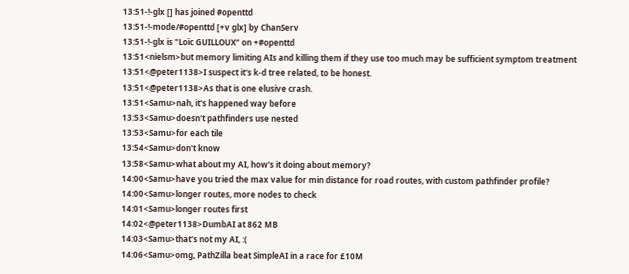13:51-!-glx [] has joined #openttd
13:51-!-mode/#openttd [+v glx] by ChanServ
13:51-!-glx is "Loïc GUILLOUX" on +#openttd
13:51<nielsm>but memory limiting AIs and killing them if they use too much may be sufficient symptom treatment
13:51<@peter1138>I suspect it's k-d tree related, to be honest.
13:51<@peter1138>As that is one elusive crash.
13:51<Samu>nah, it's happened way before
13:53<Samu>doesn't pathfinders use nested
13:53<Samu>for each tile
13:54<Samu>don't know
13:58<Samu>what about my AI, how's it doing about memory?
14:00<Samu>have you tried the max value for min distance for road routes, with custom pathfinder profile?
14:00<Samu>longer routes, more nodes to check
14:01<Samu>longer routes first
14:02<@peter1138>DumbAI at 862 MB
14:03<Samu>that's not my AI, :(
14:06<Samu>omg, PathZilla beat SimpleAI in a race for £10M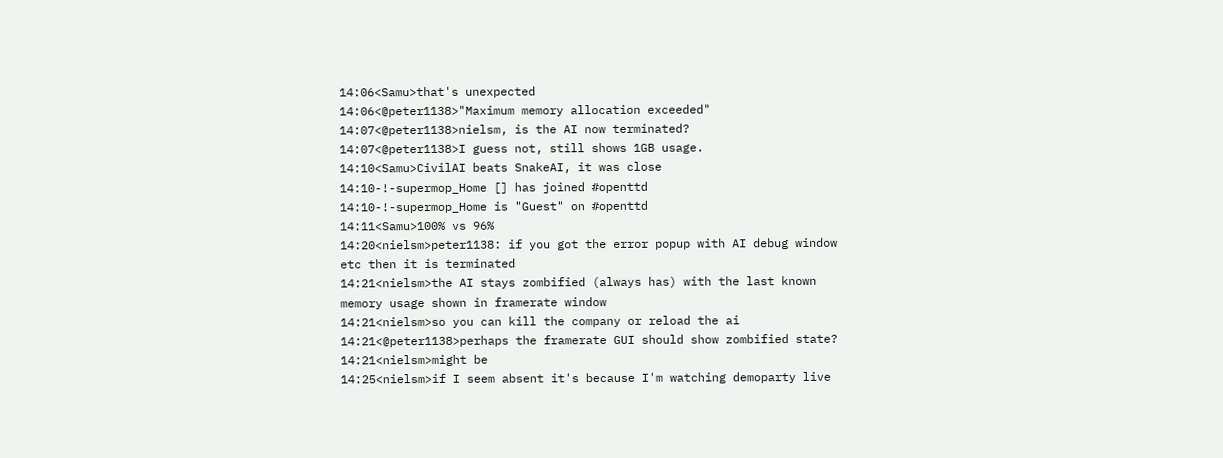14:06<Samu>that's unexpected
14:06<@peter1138>"Maximum memory allocation exceeded"
14:07<@peter1138>nielsm, is the AI now terminated?
14:07<@peter1138>I guess not, still shows 1GB usage.
14:10<Samu>CivilAI beats SnakeAI, it was close
14:10-!-supermop_Home [] has joined #openttd
14:10-!-supermop_Home is "Guest" on #openttd
14:11<Samu>100% vs 96%
14:20<nielsm>peter1138: if you got the error popup with AI debug window etc then it is terminated
14:21<nielsm>the AI stays zombified (always has) with the last known memory usage shown in framerate window
14:21<nielsm>so you can kill the company or reload the ai
14:21<@peter1138>perhaps the framerate GUI should show zombified state?
14:21<nielsm>might be
14:25<nielsm>if I seem absent it's because I'm watching demoparty live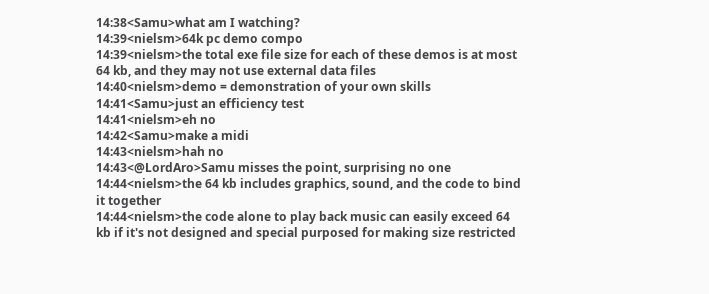14:38<Samu>what am I watching?
14:39<nielsm>64k pc demo compo
14:39<nielsm>the total exe file size for each of these demos is at most 64 kb, and they may not use external data files
14:40<nielsm>demo = demonstration of your own skills
14:41<Samu>just an efficiency test
14:41<nielsm>eh no
14:42<Samu>make a midi
14:43<nielsm>hah no
14:43<@LordAro>Samu misses the point, surprising no one
14:44<nielsm>the 64 kb includes graphics, sound, and the code to bind it together
14:44<nielsm>the code alone to play back music can easily exceed 64 kb if it's not designed and special purposed for making size restricted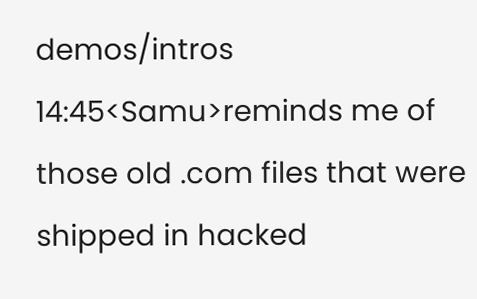demos/intros
14:45<Samu>reminds me of those old .com files that were shipped in hacked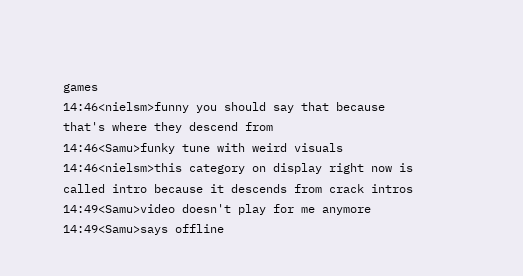games
14:46<nielsm>funny you should say that because that's where they descend from
14:46<Samu>funky tune with weird visuals
14:46<nielsm>this category on display right now is called intro because it descends from crack intros
14:49<Samu>video doesn't play for me anymore
14:49<Samu>says offline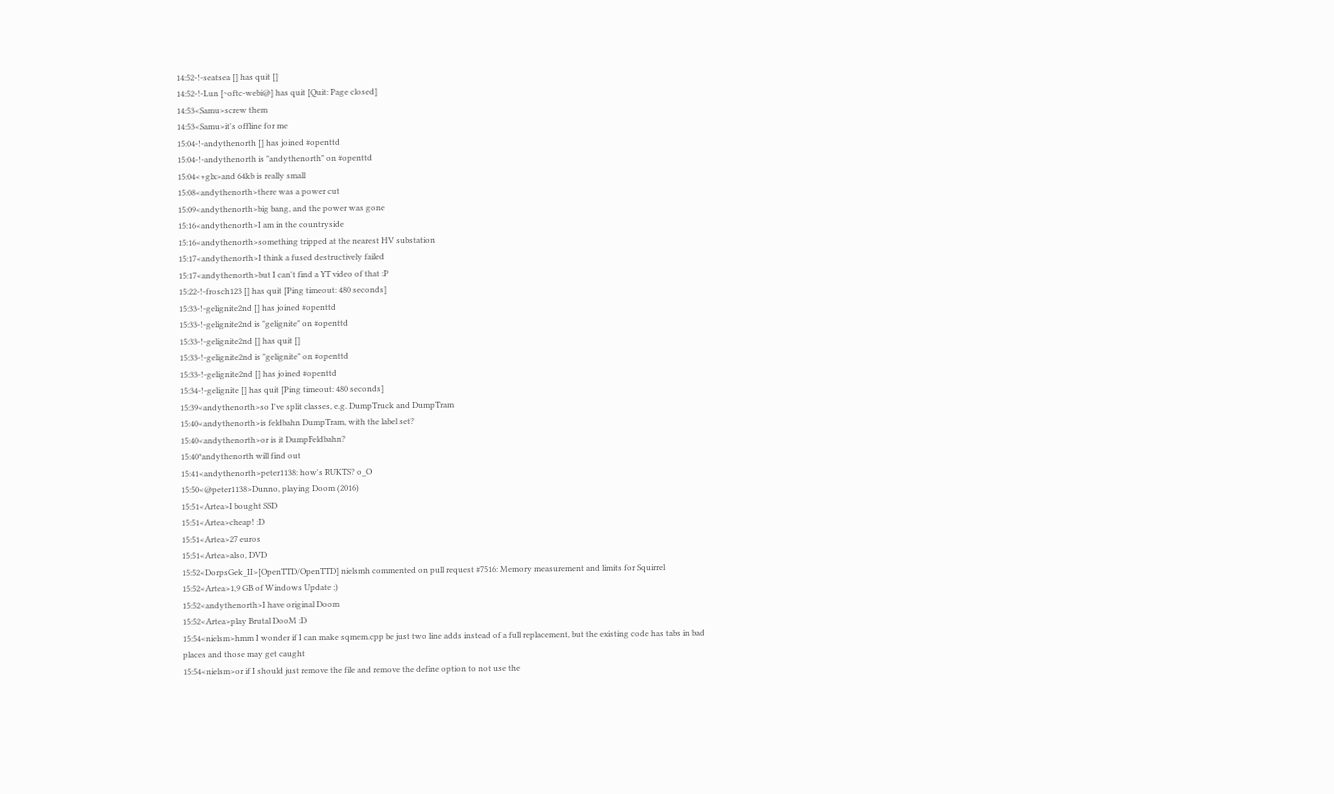14:52-!-seatsea [] has quit []
14:52-!-Lun [~oftc-webi@] has quit [Quit: Page closed]
14:53<Samu>screw them
14:53<Samu>it's offline for me
15:04-!-andythenorth [] has joined #openttd
15:04-!-andythenorth is "andythenorth" on #openttd
15:04<+glx>and 64kb is really small
15:08<andythenorth>there was a power cut
15:09<andythenorth>big bang, and the power was gone
15:16<andythenorth>I am in the countryside
15:16<andythenorth>something tripped at the nearest HV substation
15:17<andythenorth>I think a fused destructively failed
15:17<andythenorth>but I can't find a YT video of that :P
15:22-!-frosch123 [] has quit [Ping timeout: 480 seconds]
15:33-!-gelignite2nd [] has joined #openttd
15:33-!-gelignite2nd is "gelignite" on #openttd
15:33-!-gelignite2nd [] has quit []
15:33-!-gelignite2nd is "gelignite" on #openttd
15:33-!-gelignite2nd [] has joined #openttd
15:34-!-gelignite [] has quit [Ping timeout: 480 seconds]
15:39<andythenorth>so I've split classes, e.g. DumpTruck and DumpTram
15:40<andythenorth>is feldbahn DumpTram, with the label set?
15:40<andythenorth>or is it DumpFeldbahn?
15:40*andythenorth will find out
15:41<andythenorth>peter1138: how's RUKTS? o_O
15:50<@peter1138>Dunno, playing Doom (2016)
15:51<Artea>I bought SSD
15:51<Artea>cheap! :D
15:51<Artea>27 euros
15:51<Artea>also, DVD
15:52<DorpsGek_II>[OpenTTD/OpenTTD] nielsmh commented on pull request #7516: Memory measurement and limits for Squirrel
15:52<Artea>1,9 GB of Windows Update ;)
15:52<andythenorth>I have original Doom
15:52<Artea>play Brutal DooM :D
15:54<nielsm>hmm I wonder if I can make sqmem.cpp be just two line adds instead of a full replacement, but the existing code has tabs in bad places and those may get caught
15:54<nielsm>or if I should just remove the file and remove the define option to not use the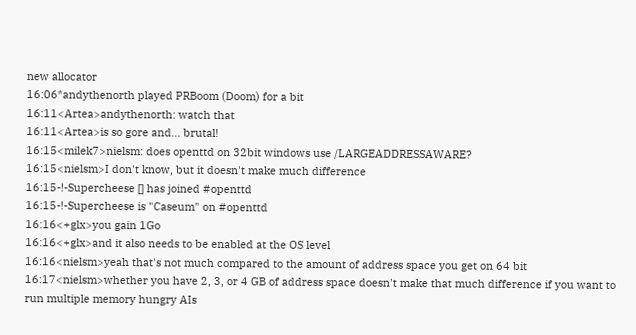new allocator
16:06*andythenorth played PRBoom (Doom) for a bit
16:11<Artea>andythenorth: watch that
16:11<Artea>is so gore and... brutal!
16:15<milek7>nielsm: does openttd on 32bit windows use /LARGEADDRESSAWARE?
16:15<nielsm>I don't know, but it doesn't make much difference
16:15-!-Supercheese [] has joined #openttd
16:15-!-Supercheese is "Caseum" on #openttd
16:16<+glx>you gain 1Go
16:16<+glx>and it also needs to be enabled at the OS level
16:16<nielsm>yeah that's not much compared to the amount of address space you get on 64 bit
16:17<nielsm>whether you have 2, 3, or 4 GB of address space doesn't make that much difference if you want to run multiple memory hungry AIs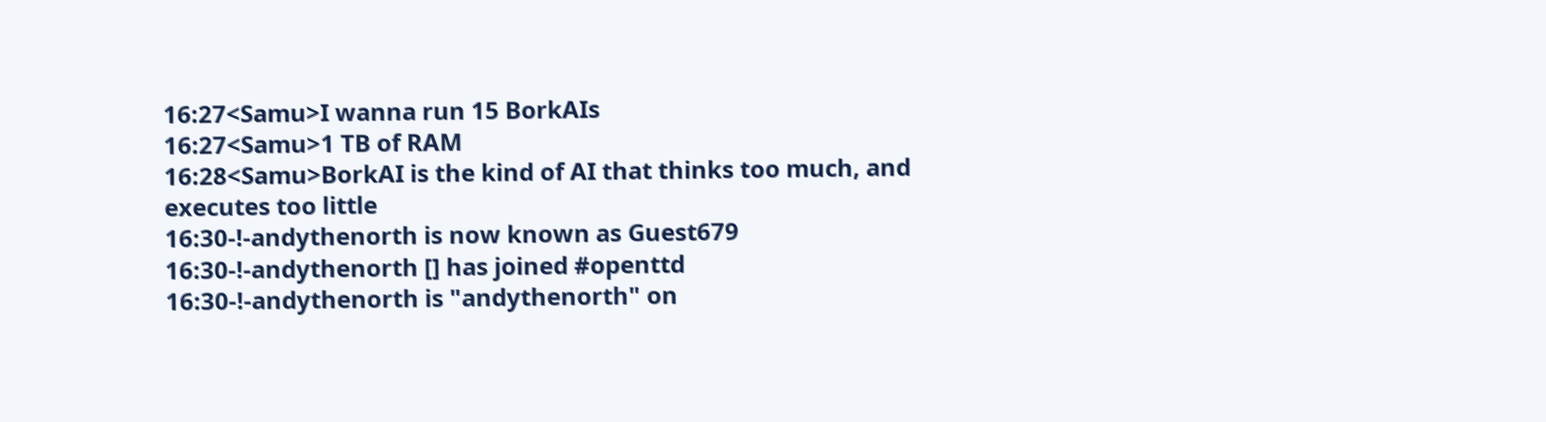16:27<Samu>I wanna run 15 BorkAIs
16:27<Samu>1 TB of RAM
16:28<Samu>BorkAI is the kind of AI that thinks too much, and executes too little
16:30-!-andythenorth is now known as Guest679
16:30-!-andythenorth [] has joined #openttd
16:30-!-andythenorth is "andythenorth" on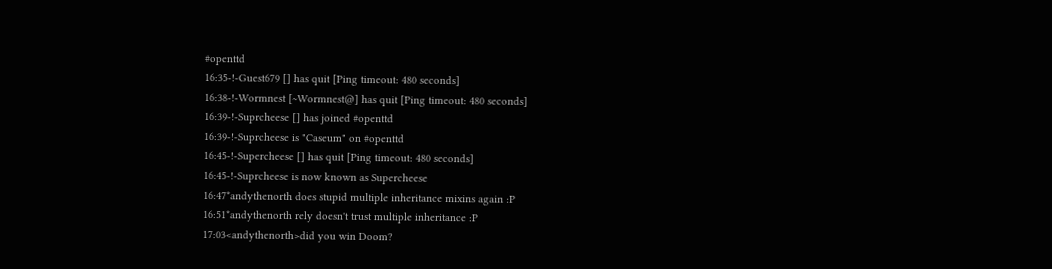#openttd
16:35-!-Guest679 [] has quit [Ping timeout: 480 seconds]
16:38-!-Wormnest [~Wormnest@] has quit [Ping timeout: 480 seconds]
16:39-!-Suprcheese [] has joined #openttd
16:39-!-Suprcheese is "Caseum" on #openttd
16:45-!-Supercheese [] has quit [Ping timeout: 480 seconds]
16:45-!-Suprcheese is now known as Supercheese
16:47*andythenorth does stupid multiple inheritance mixins again :P
16:51*andythenorth rely doesn't trust multiple inheritance :P
17:03<andythenorth>did you win Doom?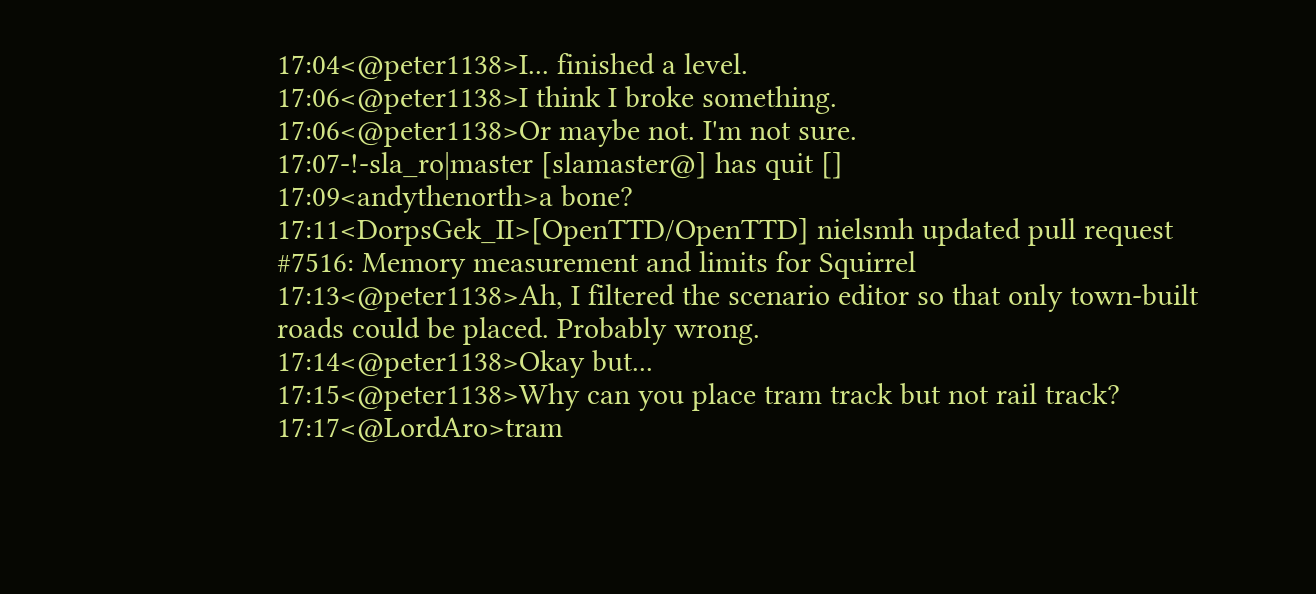17:04<@peter1138>I... finished a level.
17:06<@peter1138>I think I broke something.
17:06<@peter1138>Or maybe not. I'm not sure.
17:07-!-sla_ro|master [slamaster@] has quit []
17:09<andythenorth>a bone?
17:11<DorpsGek_II>[OpenTTD/OpenTTD] nielsmh updated pull request #7516: Memory measurement and limits for Squirrel
17:13<@peter1138>Ah, I filtered the scenario editor so that only town-built roads could be placed. Probably wrong.
17:14<@peter1138>Okay but...
17:15<@peter1138>Why can you place tram track but not rail track?
17:17<@LordAro>tram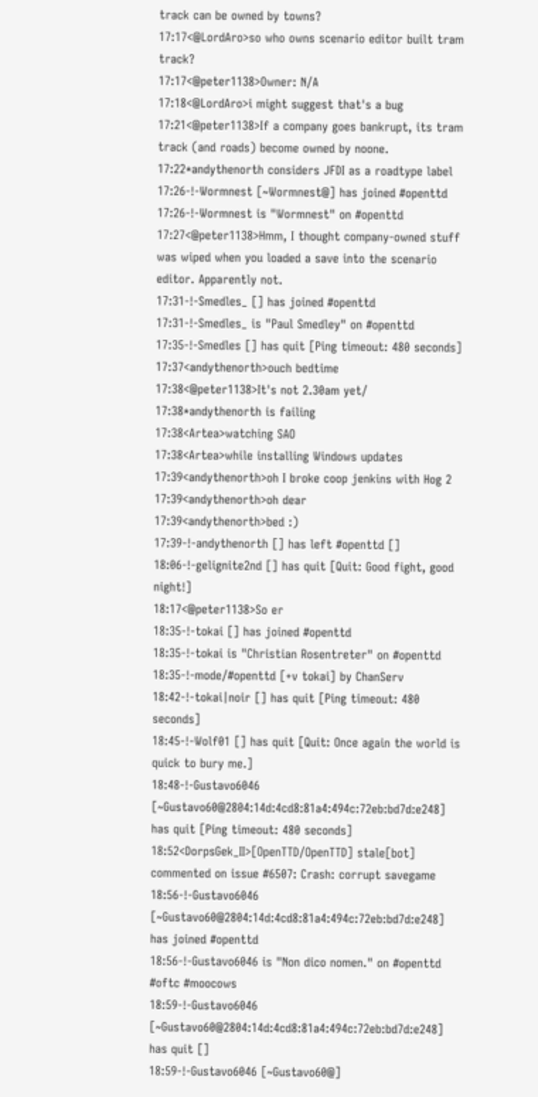track can be owned by towns?
17:17<@LordAro>so who owns scenario editor built tram track?
17:17<@peter1138>Owner: N/A
17:18<@LordAro>i might suggest that's a bug
17:21<@peter1138>If a company goes bankrupt, its tram track (and roads) become owned by noone.
17:22*andythenorth considers JFDI as a roadtype label
17:26-!-Wormnest [~Wormnest@] has joined #openttd
17:26-!-Wormnest is "Wormnest" on #openttd
17:27<@peter1138>Hmm, I thought company-owned stuff was wiped when you loaded a save into the scenario editor. Apparently not.
17:31-!-Smedles_ [] has joined #openttd
17:31-!-Smedles_ is "Paul Smedley" on #openttd
17:35-!-Smedles [] has quit [Ping timeout: 480 seconds]
17:37<andythenorth>ouch bedtime
17:38<@peter1138>It's not 2.30am yet/
17:38*andythenorth is failing
17:38<Artea>watching SAO
17:38<Artea>while installing Windows updates
17:39<andythenorth>oh I broke coop jenkins with Hog 2
17:39<andythenorth>oh dear
17:39<andythenorth>bed :)
17:39-!-andythenorth [] has left #openttd []
18:06-!-gelignite2nd [] has quit [Quit: Good fight, good night!]
18:17<@peter1138>So er
18:35-!-tokai [] has joined #openttd
18:35-!-tokai is "Christian Rosentreter" on #openttd
18:35-!-mode/#openttd [+v tokai] by ChanServ
18:42-!-tokai|noir [] has quit [Ping timeout: 480 seconds]
18:45-!-Wolf01 [] has quit [Quit: Once again the world is quick to bury me.]
18:48-!-Gustavo6046 [~Gustavo60@2804:14d:4cd8:81a4:494c:72eb:bd7d:e248] has quit [Ping timeout: 480 seconds]
18:52<DorpsGek_II>[OpenTTD/OpenTTD] stale[bot] commented on issue #6507: Crash: corrupt savegame
18:56-!-Gustavo6046 [~Gustavo60@2804:14d:4cd8:81a4:494c:72eb:bd7d:e248] has joined #openttd
18:56-!-Gustavo6046 is "Non dico nomen." on #openttd #oftc #moocows
18:59-!-Gustavo6046 [~Gustavo60@2804:14d:4cd8:81a4:494c:72eb:bd7d:e248] has quit []
18:59-!-Gustavo6046 [~Gustavo60@]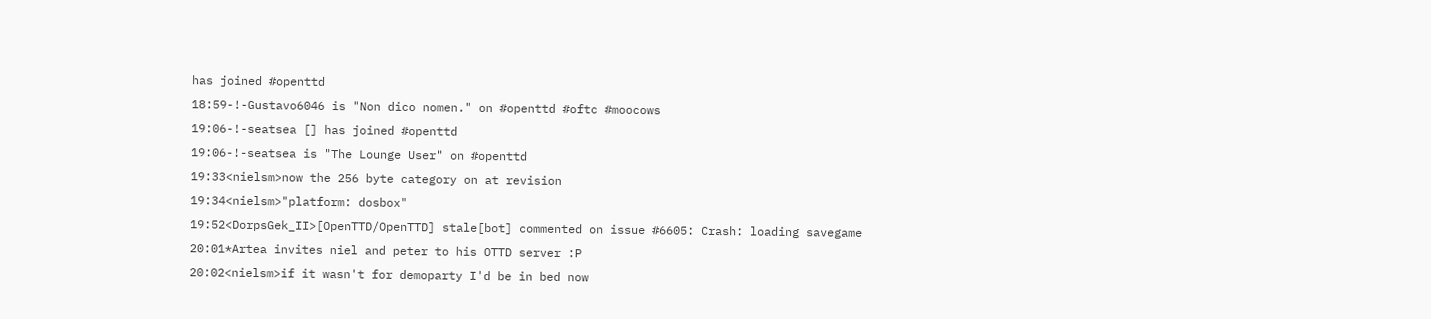has joined #openttd
18:59-!-Gustavo6046 is "Non dico nomen." on #openttd #oftc #moocows
19:06-!-seatsea [] has joined #openttd
19:06-!-seatsea is "The Lounge User" on #openttd
19:33<nielsm>now the 256 byte category on at revision
19:34<nielsm>"platform: dosbox"
19:52<DorpsGek_II>[OpenTTD/OpenTTD] stale[bot] commented on issue #6605: Crash: loading savegame
20:01*Artea invites niel and peter to his OTTD server :P
20:02<nielsm>if it wasn't for demoparty I'd be in bed now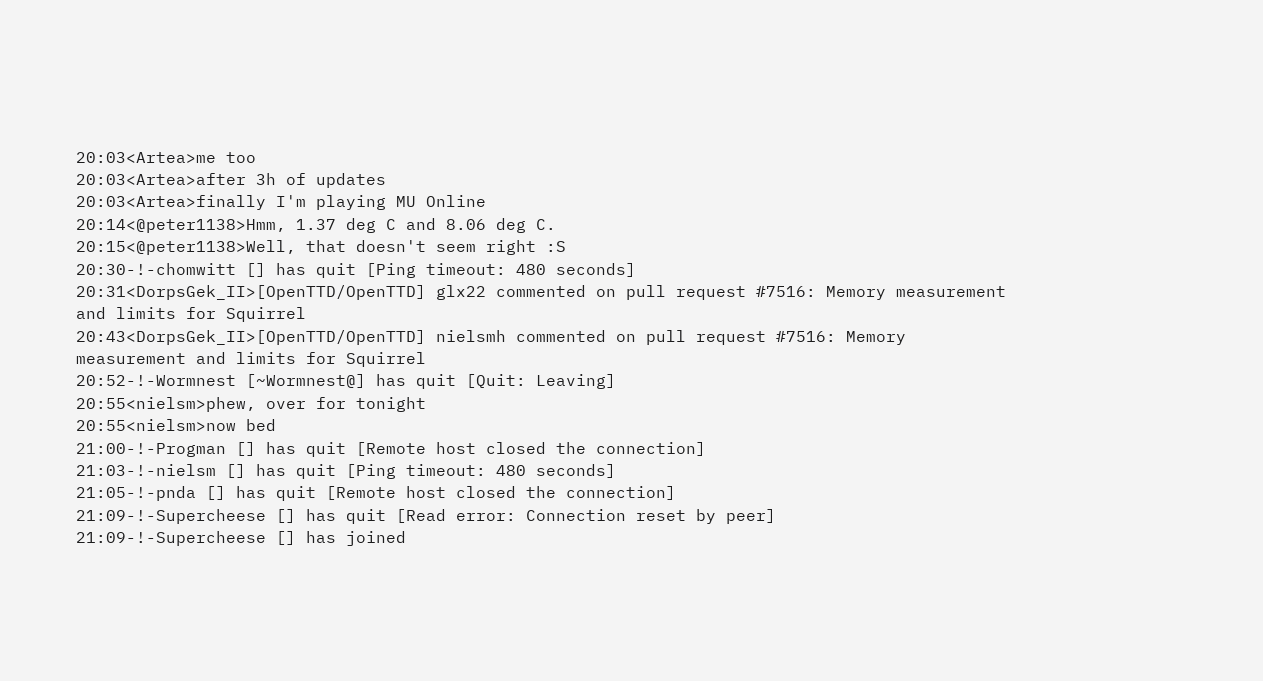20:03<Artea>me too
20:03<Artea>after 3h of updates
20:03<Artea>finally I'm playing MU Online
20:14<@peter1138>Hmm, 1.37 deg C and 8.06 deg C.
20:15<@peter1138>Well, that doesn't seem right :S
20:30-!-chomwitt [] has quit [Ping timeout: 480 seconds]
20:31<DorpsGek_II>[OpenTTD/OpenTTD] glx22 commented on pull request #7516: Memory measurement and limits for Squirrel
20:43<DorpsGek_II>[OpenTTD/OpenTTD] nielsmh commented on pull request #7516: Memory measurement and limits for Squirrel
20:52-!-Wormnest [~Wormnest@] has quit [Quit: Leaving]
20:55<nielsm>phew, over for tonight
20:55<nielsm>now bed
21:00-!-Progman [] has quit [Remote host closed the connection]
21:03-!-nielsm [] has quit [Ping timeout: 480 seconds]
21:05-!-pnda [] has quit [Remote host closed the connection]
21:09-!-Supercheese [] has quit [Read error: Connection reset by peer]
21:09-!-Supercheese [] has joined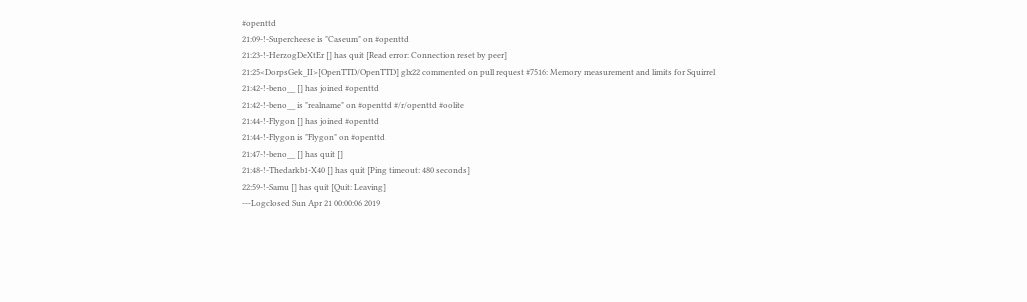#openttd
21:09-!-Supercheese is "Caseum" on #openttd
21:23-!-HerzogDeXtEr [] has quit [Read error: Connection reset by peer]
21:25<DorpsGek_II>[OpenTTD/OpenTTD] glx22 commented on pull request #7516: Memory measurement and limits for Squirrel
21:42-!-beno__ [] has joined #openttd
21:42-!-beno__ is "realname" on #openttd #/r/openttd #oolite
21:44-!-Flygon [] has joined #openttd
21:44-!-Flygon is "Flygon" on #openttd
21:47-!-beno__ [] has quit []
21:48-!-Thedarkb1-X40 [] has quit [Ping timeout: 480 seconds]
22:59-!-Samu [] has quit [Quit: Leaving]
---Logclosed Sun Apr 21 00:00:06 2019